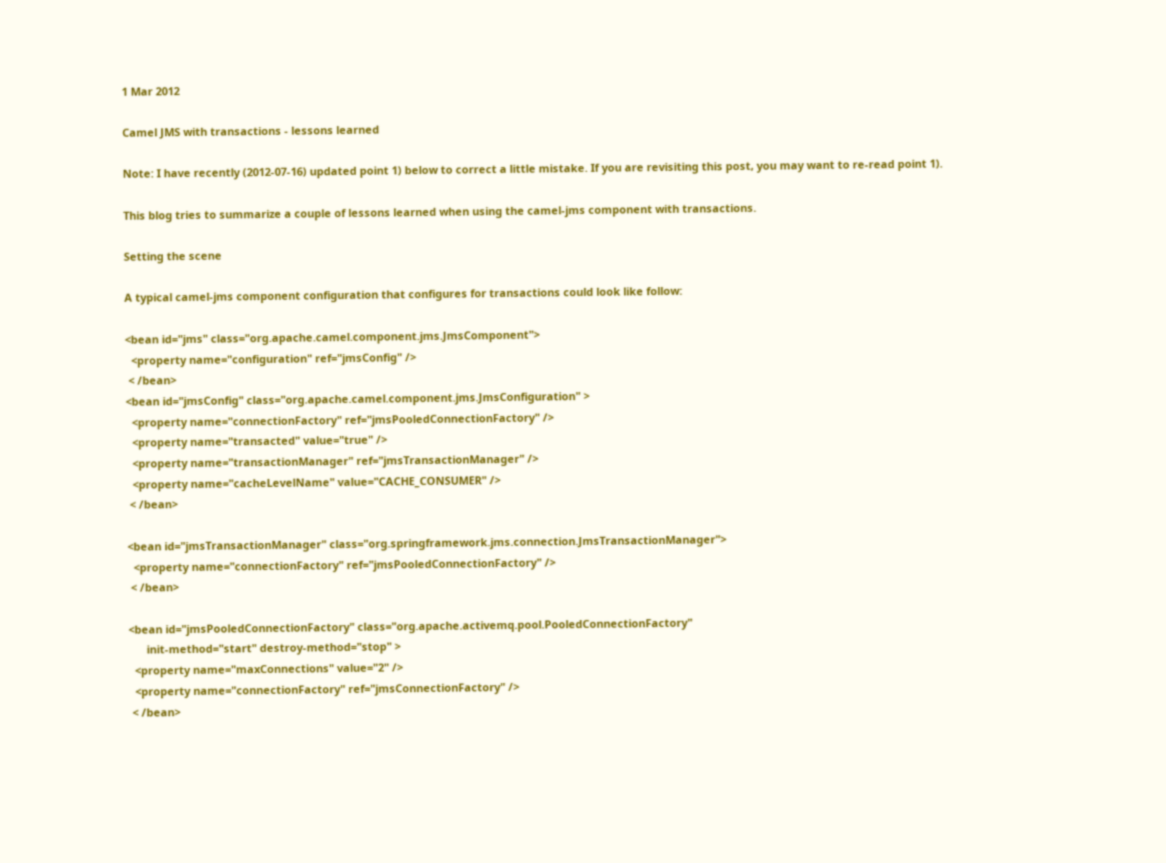1 Mar 2012

Camel JMS with transactions - lessons learned

Note: I have recently (2012-07-16) updated point 1) below to correct a little mistake. If you are revisiting this post, you may want to re-read point 1).

This blog tries to summarize a couple of lessons learned when using the camel-jms component with transactions.

Setting the scene

A typical camel-jms component configuration that configures for transactions could look like follow:

<bean id="jms" class="org.apache.camel.component.jms.JmsComponent">
  <property name="configuration" ref="jmsConfig" />
 < /bean>
<bean id="jmsConfig" class="org.apache.camel.component.jms.JmsConfiguration" >
  <property name="connectionFactory" ref="jmsPooledConnectionFactory" />
  <property name="transacted" value="true" />
  <property name="transactionManager" ref="jmsTransactionManager" />
  <property name="cacheLevelName" value="CACHE_CONSUMER" />
 < /bean>

<bean id="jmsTransactionManager" class="org.springframework.jms.connection.JmsTransactionManager">
  <property name="connectionFactory" ref="jmsPooledConnectionFactory" />
 < /bean>

<bean id="jmsPooledConnectionFactory" class="org.apache.activemq.pool.PooledConnectionFactory"
      init-method="start" destroy-method="stop" >
  <property name="maxConnections" value="2" />
  <property name="connectionFactory" ref="jmsConnectionFactory" />
 < /bean>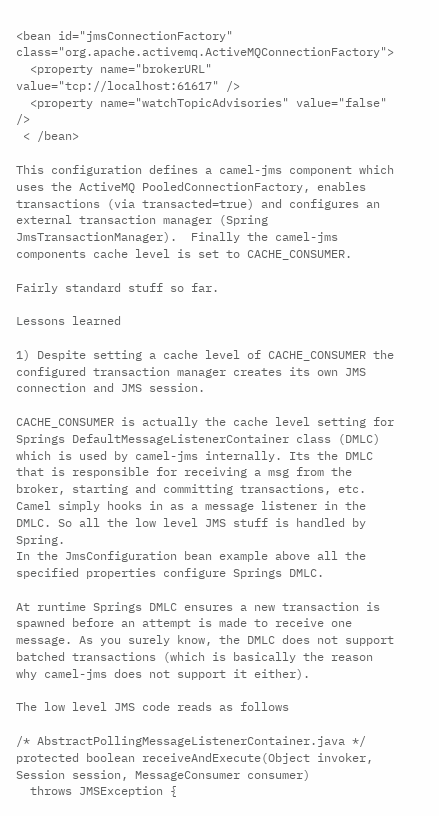<bean id="jmsConnectionFactory" class="org.apache.activemq.ActiveMQConnectionFactory">
  <property name="brokerURL" value="tcp://localhost:61617" />
  <property name="watchTopicAdvisories" value="false" />
 < /bean>

This configuration defines a camel-jms component which uses the ActiveMQ PooledConnectionFactory, enables transactions (via transacted=true) and configures an external transaction manager (Spring JmsTransactionManager).  Finally the camel-jms components cache level is set to CACHE_CONSUMER.

Fairly standard stuff so far.

Lessons learned

1) Despite setting a cache level of CACHE_CONSUMER the configured transaction manager creates its own JMS connection and JMS session.

CACHE_CONSUMER is actually the cache level setting for Springs DefaultMessageListenerContainer class (DMLC) which is used by camel-jms internally. Its the DMLC that is responsible for receiving a msg from the broker, starting and committing transactions, etc. Camel simply hooks in as a message listener in the DMLC. So all the low level JMS stuff is handled by Spring.
In the JmsConfiguration bean example above all the specified properties configure Springs DMLC.

At runtime Springs DMLC ensures a new transaction is spawned before an attempt is made to receive one message. As you surely know, the DMLC does not support batched transactions (which is basically the reason why camel-jms does not support it either).

The low level JMS code reads as follows

/* AbstractPollingMessageListenerContainer.java */
protected boolean receiveAndExecute(Object invoker, Session session, MessageConsumer consumer)
  throws JMSException {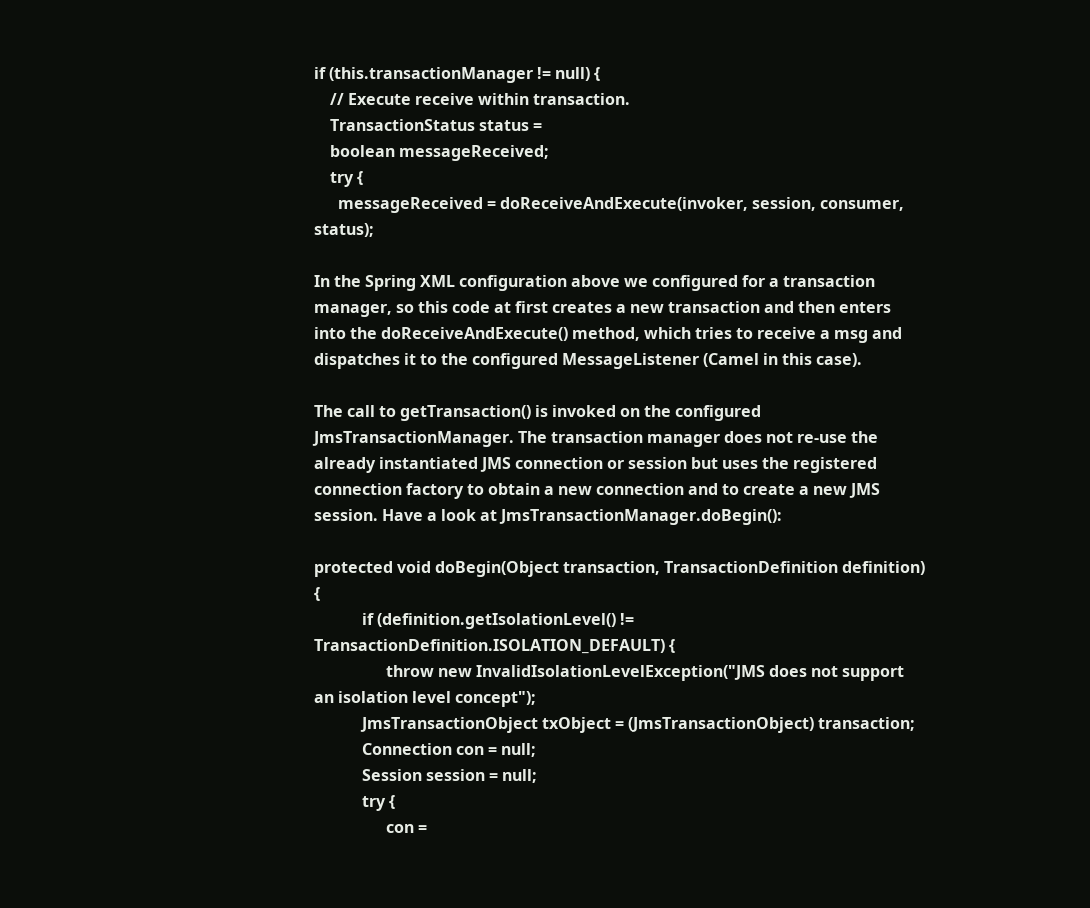if (this.transactionManager != null) {
    // Execute receive within transaction.
    TransactionStatus status =
    boolean messageReceived;
    try {
      messageReceived = doReceiveAndExecute(invoker, session, consumer, status);

In the Spring XML configuration above we configured for a transaction manager, so this code at first creates a new transaction and then enters into the doReceiveAndExecute() method, which tries to receive a msg and dispatches it to the configured MessageListener (Camel in this case).

The call to getTransaction() is invoked on the configured JmsTransactionManager. The transaction manager does not re-use the already instantiated JMS connection or session but uses the registered connection factory to obtain a new connection and to create a new JMS session. Have a look at JmsTransactionManager.doBegin():

protected void doBegin(Object transaction, TransactionDefinition definition) {
            if (definition.getIsolationLevel() != TransactionDefinition.ISOLATION_DEFAULT) {
                  throw new InvalidIsolationLevelException("JMS does not support an isolation level concept");
            JmsTransactionObject txObject = (JmsTransactionObject) transaction;
            Connection con = null;
            Session session = null;
            try {
                  con =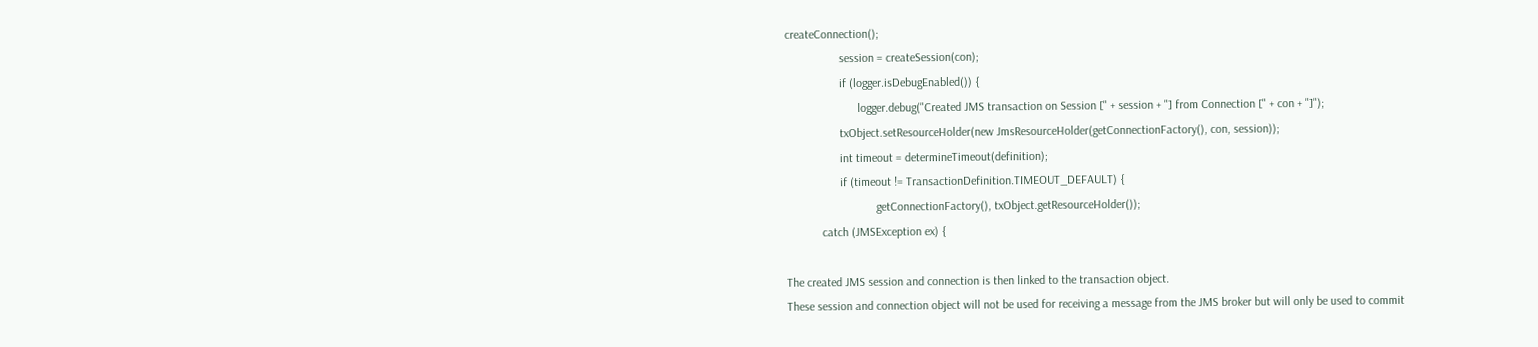createConnection();
                  session = createSession(con);
                  if (logger.isDebugEnabled()) {
                        logger.debug("Created JMS transaction on Session [" + session + "] from Connection [" + con + "]");
                  txObject.setResourceHolder(new JmsResourceHolder(getConnectionFactory(), con, session));
                  int timeout = determineTimeout(definition);
                  if (timeout != TransactionDefinition.TIMEOUT_DEFAULT) {
                              getConnectionFactory(), txObject.getResourceHolder());
            catch (JMSException ex) {

The created JMS session and connection is then linked to the transaction object.
These session and connection object will not be used for receiving a message from the JMS broker but will only be used to commit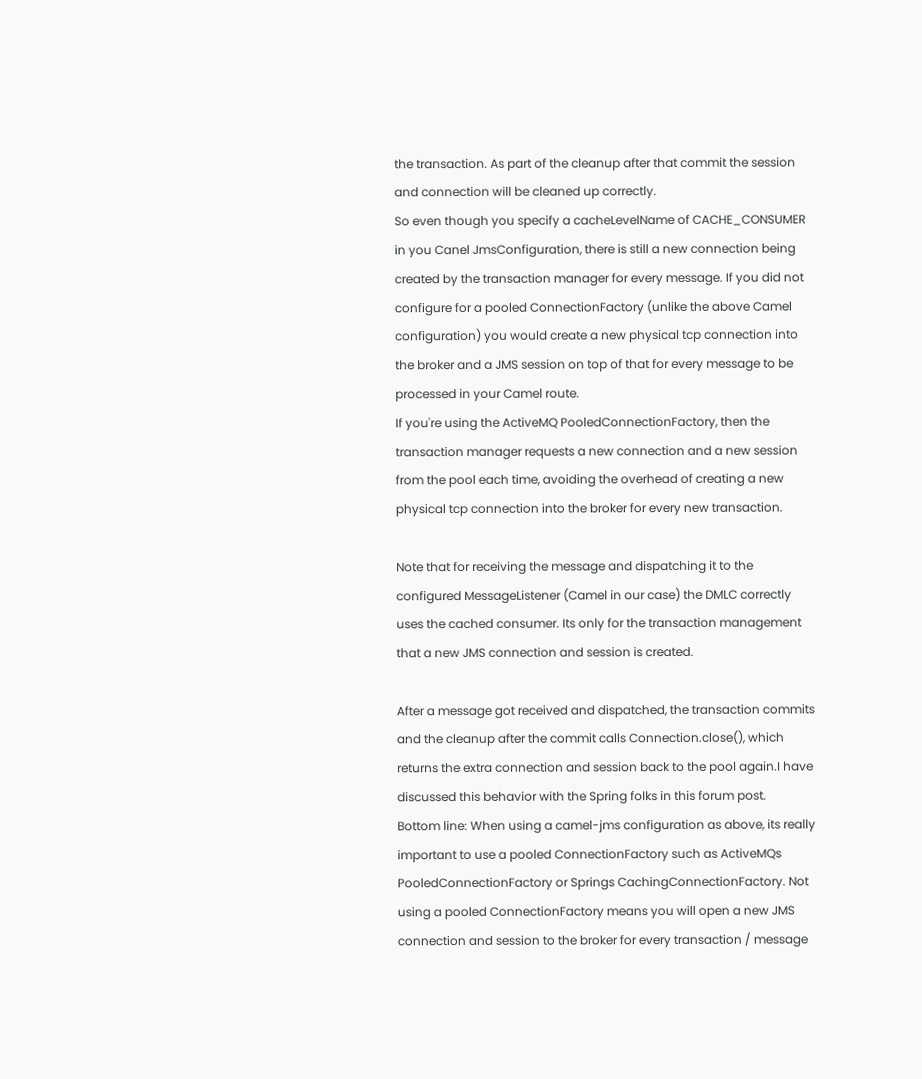the transaction. As part of the cleanup after that commit the session and connection will be cleaned up correctly.
So even though you specify a cacheLevelName of CACHE_CONSUMER in you Canel JmsConfiguration, there is still a new connection being created by the transaction manager for every message. If you did not configure for a pooled ConnectionFactory (unlike the above Camel configuration) you would create a new physical tcp connection into the broker and a JMS session on top of that for every message to be processed in your Camel route.
If you're using the ActiveMQ PooledConnectionFactory, then the transaction manager requests a new connection and a new session from the pool each time, avoiding the overhead of creating a new physical tcp connection into the broker for every new transaction.

Note that for receiving the message and dispatching it to the configured MessageListener (Camel in our case) the DMLC correctly uses the cached consumer. Its only for the transaction management that a new JMS connection and session is created.

After a message got received and dispatched, the transaction commits and the cleanup after the commit calls Connection.close(), which returns the extra connection and session back to the pool again.I have discussed this behavior with the Spring folks in this forum post.
Bottom line: When using a camel-jms configuration as above, its really important to use a pooled ConnectionFactory such as ActiveMQs PooledConnectionFactory or Springs CachingConnectionFactory. Not using a pooled ConnectionFactory means you will open a new JMS connection and session to the broker for every transaction / message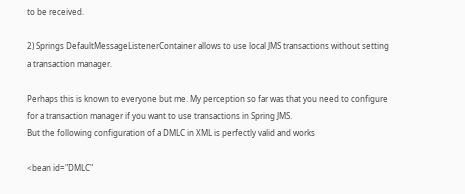to be received.

2) Springs DefaultMessageListenerContainer allows to use local JMS transactions without setting a transaction manager.

Perhaps this is known to everyone but me. My perception so far was that you need to configure for a transaction manager if you want to use transactions in Spring JMS.
But the following configuration of a DMLC in XML is perfectly valid and works

<bean id="DMLC"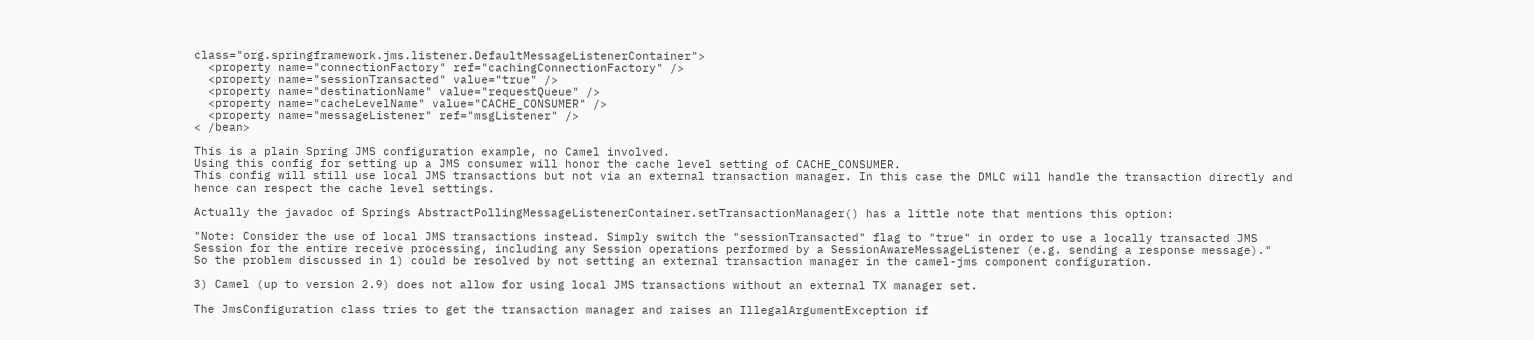class="org.springframework.jms.listener.DefaultMessageListenerContainer">
  <property name="connectionFactory" ref="cachingConnectionFactory" />
  <property name="sessionTransacted" value="true" />
  <property name="destinationName" value="requestQueue" />
  <property name="cacheLevelName" value="CACHE_CONSUMER" />
  <property name="messageListener" ref="msgListener" />
< /bean>

This is a plain Spring JMS configuration example, no Camel involved.
Using this config for setting up a JMS consumer will honor the cache level setting of CACHE_CONSUMER.
This config will still use local JMS transactions but not via an external transaction manager. In this case the DMLC will handle the transaction directly and hence can respect the cache level settings.

Actually the javadoc of Springs AbstractPollingMessageListenerContainer.setTransactionManager() has a little note that mentions this option:

"Note: Consider the use of local JMS transactions instead. Simply switch the "sessionTransacted" flag to "true" in order to use a locally transacted JMS Session for the entire receive processing, including any Session operations performed by a SessionAwareMessageListener (e.g. sending a response message)."
So the problem discussed in 1) could be resolved by not setting an external transaction manager in the camel-jms component configuration.

3) Camel (up to version 2.9) does not allow for using local JMS transactions without an external TX manager set.

The JmsConfiguration class tries to get the transaction manager and raises an IllegalArgumentException if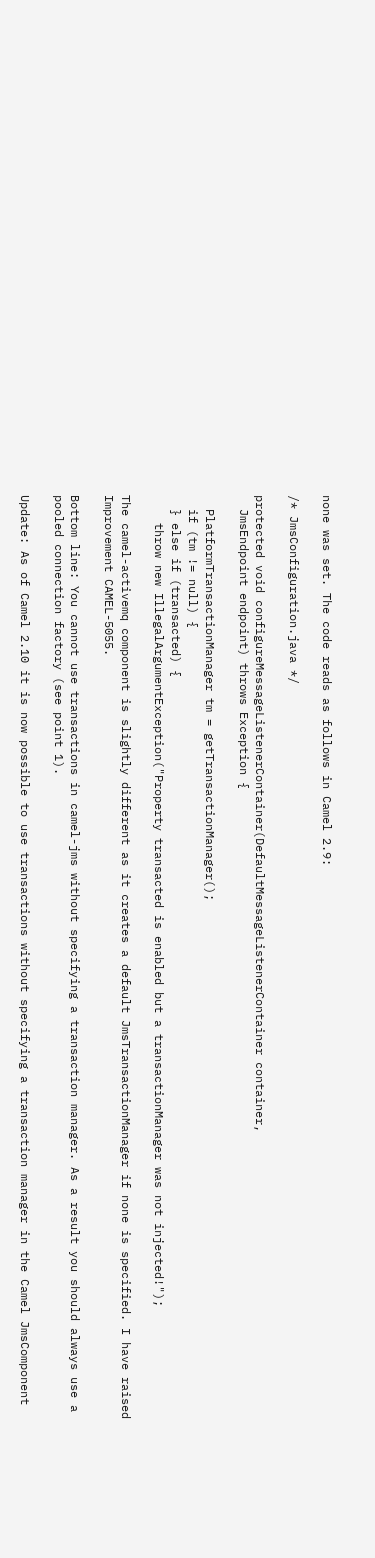none was set. The code reads as follows in Camel 2.9:

/* JmsConfiguration.java */

protected void configureMessageListenerContainer(DefaultMessageListenerContainer container,
  JmsEndpoint endpoint) throws Exception {

  PlatformTransactionManager tm = getTransactionManager();
  if (tm != null) {
  } else if (transacted) {
    throw new IllegalArgumentException("Property transacted is enabled but a transactionManager was not injected!");

The camel-activemq component is slightly different as it creates a default JmsTransactionManager if none is specified. I have raised Improvement CAMEL-5055.

Bottom line: You cannot use transactions in camel-jms without specifying a transaction manager. As a result you should always use a pooled connection factory (see point 1).

Update: As of Camel 2.10 it is now possible to use transactions without specifying a transaction manager in the Camel JmsComponent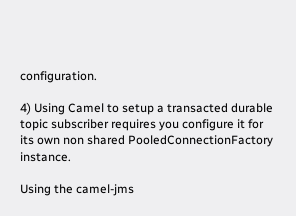configuration.

4) Using Camel to setup a transacted durable topic subscriber requires you configure it for its own non shared PooledConnectionFactory instance.

Using the camel-jms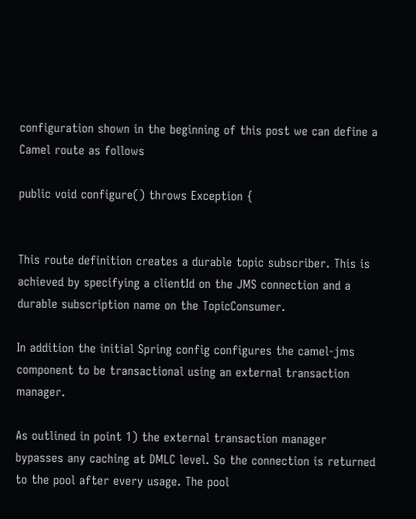configuration shown in the beginning of this post we can define a Camel route as follows

public void configure() throws Exception {


This route definition creates a durable topic subscriber. This is achieved by specifying a clientId on the JMS connection and a durable subscription name on the TopicConsumer.

In addition the initial Spring config configures the camel-jms component to be transactional using an external transaction manager.

As outlined in point 1) the external transaction manager bypasses any caching at DMLC level. So the connection is returned to the pool after every usage. The pool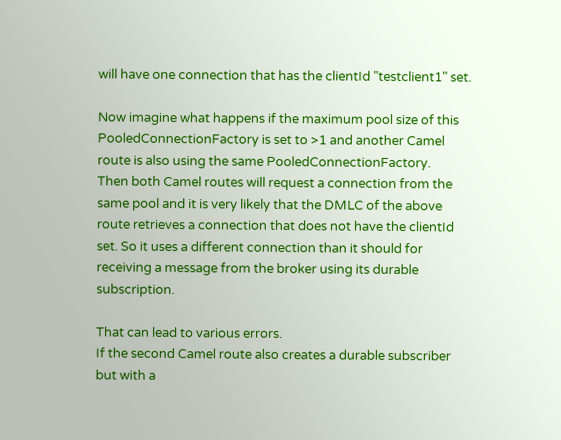will have one connection that has the clientId "testclient1" set.

Now imagine what happens if the maximum pool size of this PooledConnectionFactory is set to >1 and another Camel route is also using the same PooledConnectionFactory.
Then both Camel routes will request a connection from the same pool and it is very likely that the DMLC of the above route retrieves a connection that does not have the clientId set. So it uses a different connection than it should for receiving a message from the broker using its durable subscription.

That can lead to various errors.
If the second Camel route also creates a durable subscriber but with a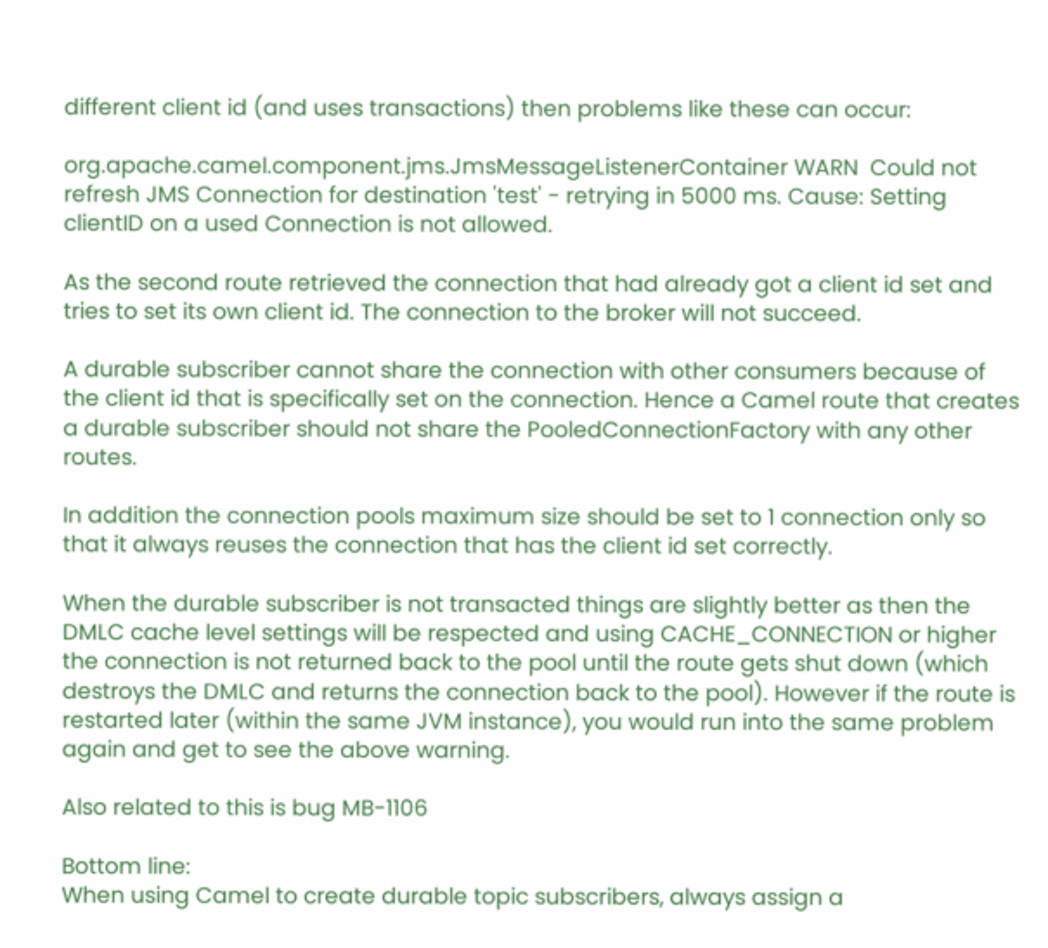different client id (and uses transactions) then problems like these can occur:

org.apache.camel.component.jms.JmsMessageListenerContainer WARN  Could not refresh JMS Connection for destination 'test' - retrying in 5000 ms. Cause: Setting clientID on a used Connection is not allowed.

As the second route retrieved the connection that had already got a client id set and tries to set its own client id. The connection to the broker will not succeed.

A durable subscriber cannot share the connection with other consumers because of the client id that is specifically set on the connection. Hence a Camel route that creates a durable subscriber should not share the PooledConnectionFactory with any other routes.

In addition the connection pools maximum size should be set to 1 connection only so that it always reuses the connection that has the client id set correctly.

When the durable subscriber is not transacted things are slightly better as then the DMLC cache level settings will be respected and using CACHE_CONNECTION or higher the connection is not returned back to the pool until the route gets shut down (which destroys the DMLC and returns the connection back to the pool). However if the route is restarted later (within the same JVM instance), you would run into the same problem again and get to see the above warning.

Also related to this is bug MB-1106

Bottom line:
When using Camel to create durable topic subscribers, always assign a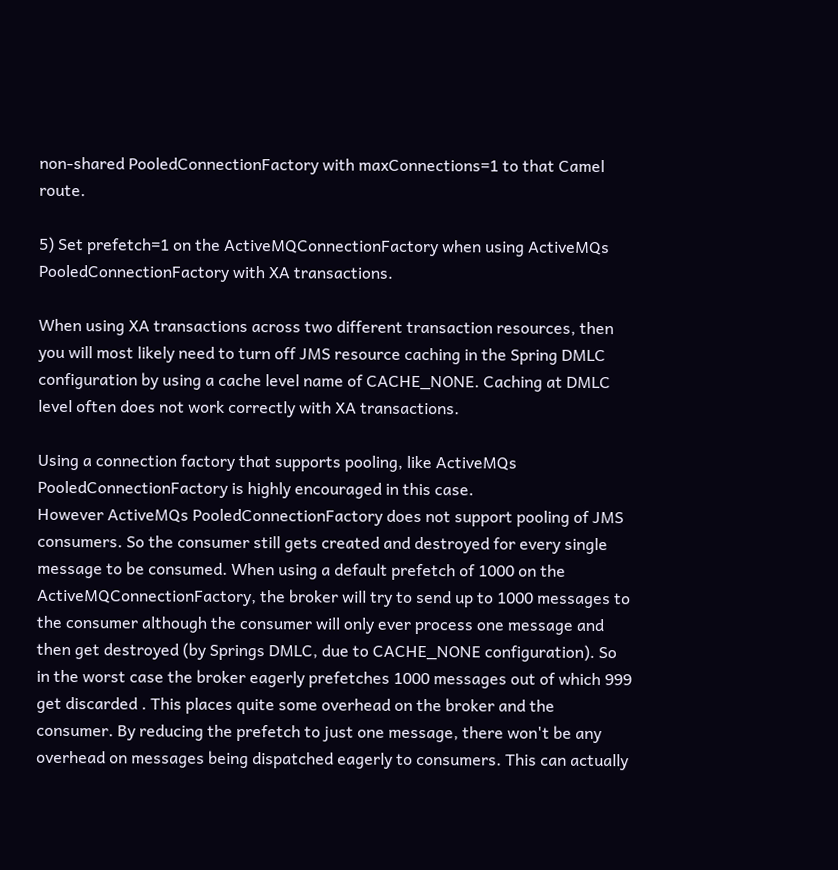non-shared PooledConnectionFactory with maxConnections=1 to that Camel route.

5) Set prefetch=1 on the ActiveMQConnectionFactory when using ActiveMQs PooledConnectionFactory with XA transactions.

When using XA transactions across two different transaction resources, then you will most likely need to turn off JMS resource caching in the Spring DMLC configuration by using a cache level name of CACHE_NONE. Caching at DMLC level often does not work correctly with XA transactions.

Using a connection factory that supports pooling, like ActiveMQs PooledConnectionFactory is highly encouraged in this case.
However ActiveMQs PooledConnectionFactory does not support pooling of JMS consumers. So the consumer still gets created and destroyed for every single message to be consumed. When using a default prefetch of 1000 on the ActiveMQConnectionFactory, the broker will try to send up to 1000 messages to the consumer although the consumer will only ever process one message and then get destroyed (by Springs DMLC, due to CACHE_NONE configuration). So in the worst case the broker eagerly prefetches 1000 messages out of which 999 get discarded . This places quite some overhead on the broker and the consumer. By reducing the prefetch to just one message, there won't be any overhead on messages being dispatched eagerly to consumers. This can actually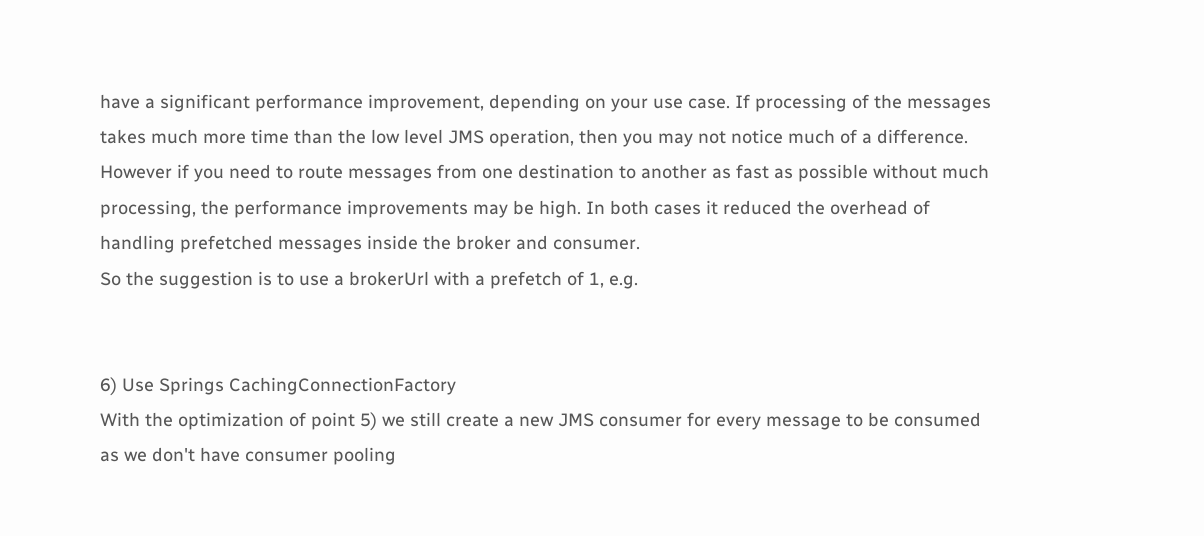have a significant performance improvement, depending on your use case. If processing of the messages takes much more time than the low level JMS operation, then you may not notice much of a difference. However if you need to route messages from one destination to another as fast as possible without much processing, the performance improvements may be high. In both cases it reduced the overhead of handling prefetched messages inside the broker and consumer.
So the suggestion is to use a brokerUrl with a prefetch of 1, e.g.


6) Use Springs CachingConnectionFactory
With the optimization of point 5) we still create a new JMS consumer for every message to be consumed as we don't have consumer pooling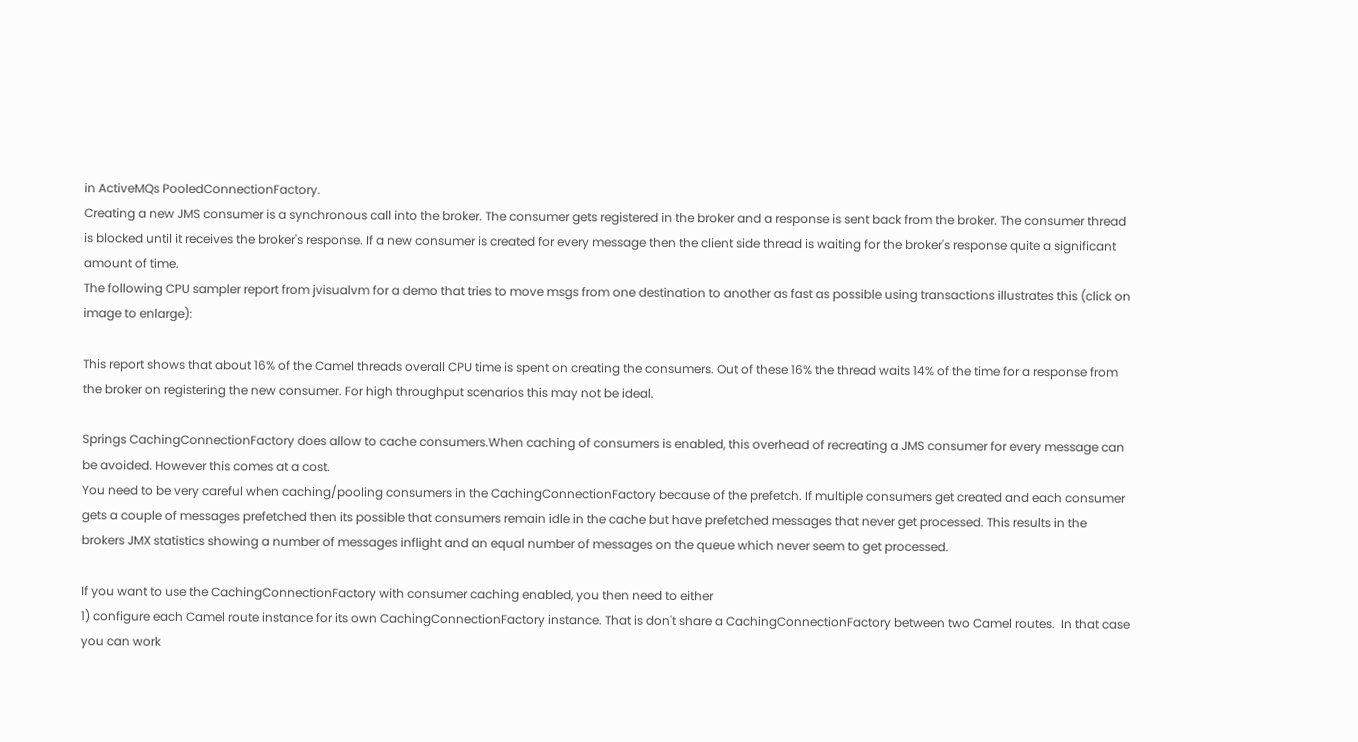in ActiveMQs PooledConnectionFactory.
Creating a new JMS consumer is a synchronous call into the broker. The consumer gets registered in the broker and a response is sent back from the broker. The consumer thread is blocked until it receives the broker's response. If a new consumer is created for every message then the client side thread is waiting for the broker's response quite a significant amount of time.
The following CPU sampler report from jvisualvm for a demo that tries to move msgs from one destination to another as fast as possible using transactions illustrates this (click on image to enlarge):

This report shows that about 16% of the Camel threads overall CPU time is spent on creating the consumers. Out of these 16% the thread waits 14% of the time for a response from the broker on registering the new consumer. For high throughput scenarios this may not be ideal.

Springs CachingConnectionFactory does allow to cache consumers.When caching of consumers is enabled, this overhead of recreating a JMS consumer for every message can be avoided. However this comes at a cost.
You need to be very careful when caching/pooling consumers in the CachingConnectionFactory because of the prefetch. If multiple consumers get created and each consumer gets a couple of messages prefetched then its possible that consumers remain idle in the cache but have prefetched messages that never get processed. This results in the brokers JMX statistics showing a number of messages inflight and an equal number of messages on the queue which never seem to get processed.

If you want to use the CachingConnectionFactory with consumer caching enabled, you then need to either
1) configure each Camel route instance for its own CachingConnectionFactory instance. That is don't share a CachingConnectionFactory between two Camel routes.  In that case you can work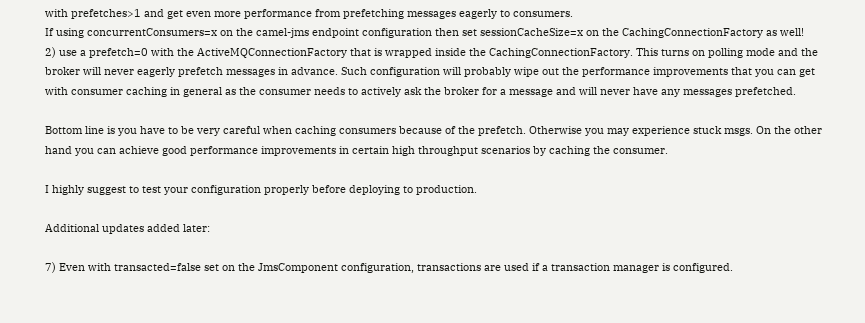with prefetches>1 and get even more performance from prefetching messages eagerly to consumers.
If using concurrentConsumers=x on the camel-jms endpoint configuration then set sessionCacheSize=x on the CachingConnectionFactory as well!
2) use a prefetch=0 with the ActiveMQConnectionFactory that is wrapped inside the CachingConnectionFactory. This turns on polling mode and the broker will never eagerly prefetch messages in advance. Such configuration will probably wipe out the performance improvements that you can get with consumer caching in general as the consumer needs to actively ask the broker for a message and will never have any messages prefetched.

Bottom line is you have to be very careful when caching consumers because of the prefetch. Otherwise you may experience stuck msgs. On the other hand you can achieve good performance improvements in certain high throughput scenarios by caching the consumer.

I highly suggest to test your configuration properly before deploying to production.

Additional updates added later:

7) Even with transacted=false set on the JmsComponent configuration, transactions are used if a transaction manager is configured.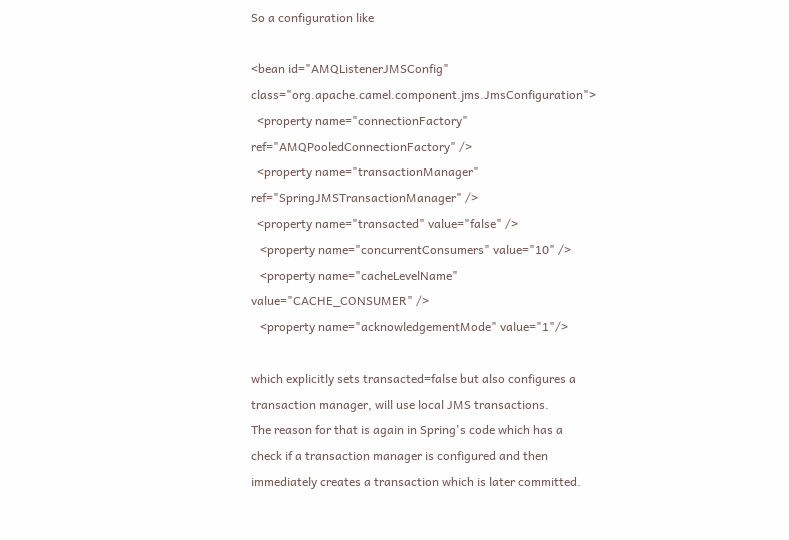So a configuration like

<bean id="AMQListenerJMSConfig" class="org.apache.camel.component.jms.JmsConfiguration">
  <property name="connectionFactory" ref="AMQPooledConnectionFactory" />
  <property name="transactionManager" ref="SpringJMSTransactionManager" />
  <property name="transacted" value="false" />
   <property name="concurrentConsumers" value="10" />
   <property name="cacheLevelName" value="CACHE_CONSUMER" />
   <property name="acknowledgementMode" value="1"/>

which explicitly sets transacted=false but also configures a transaction manager, will use local JMS transactions.
The reason for that is again in Spring's code which has a check if a transaction manager is configured and then immediately creates a transaction which is later committed.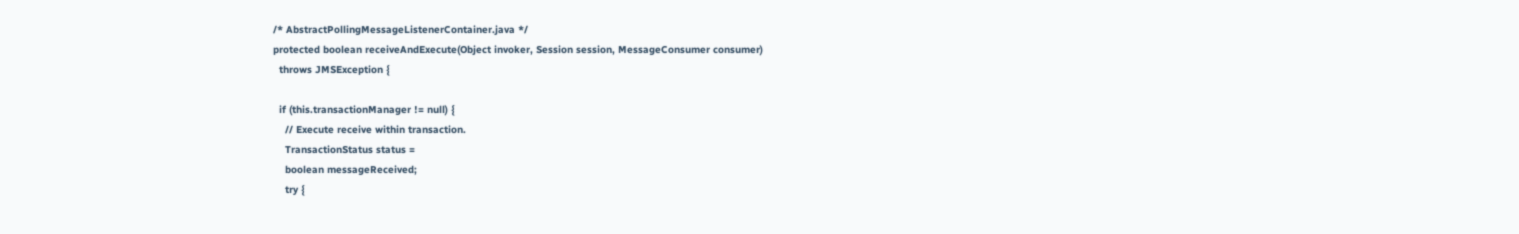/* AbstractPollingMessageListenerContainer.java */
protected boolean receiveAndExecute(Object invoker, Session session, MessageConsumer consumer)
  throws JMSException {

  if (this.transactionManager != null) {
    // Execute receive within transaction.
    TransactionStatus status =
    boolean messageReceived;
    try {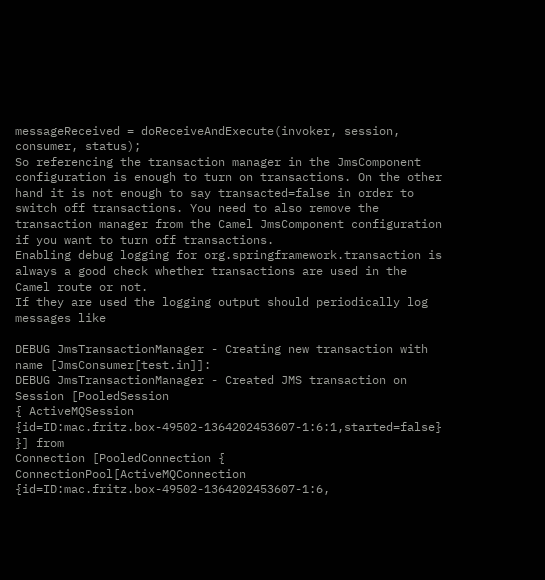messageReceived = doReceiveAndExecute(invoker, session, consumer, status);
So referencing the transaction manager in the JmsComponent configuration is enough to turn on transactions. On the other hand it is not enough to say transacted=false in order to switch off transactions. You need to also remove the transaction manager from the Camel JmsComponent configuration if you want to turn off transactions.
Enabling debug logging for org.springframework.transaction is always a good check whether transactions are used in the Camel route or not.
If they are used the logging output should periodically log messages like

DEBUG JmsTransactionManager - Creating new transaction with name [JmsConsumer[test.in]]:
DEBUG JmsTransactionManager - Created JMS transaction on Session [PooledSession
{ ActiveMQSession {id=ID:mac.fritz.box-49502-1364202453607-1:6:1,started=false} }] from
Connection [PooledConnection { ConnectionPool[ActiveMQConnection {id=ID:mac.fritz.box-49502-1364202453607-1:6,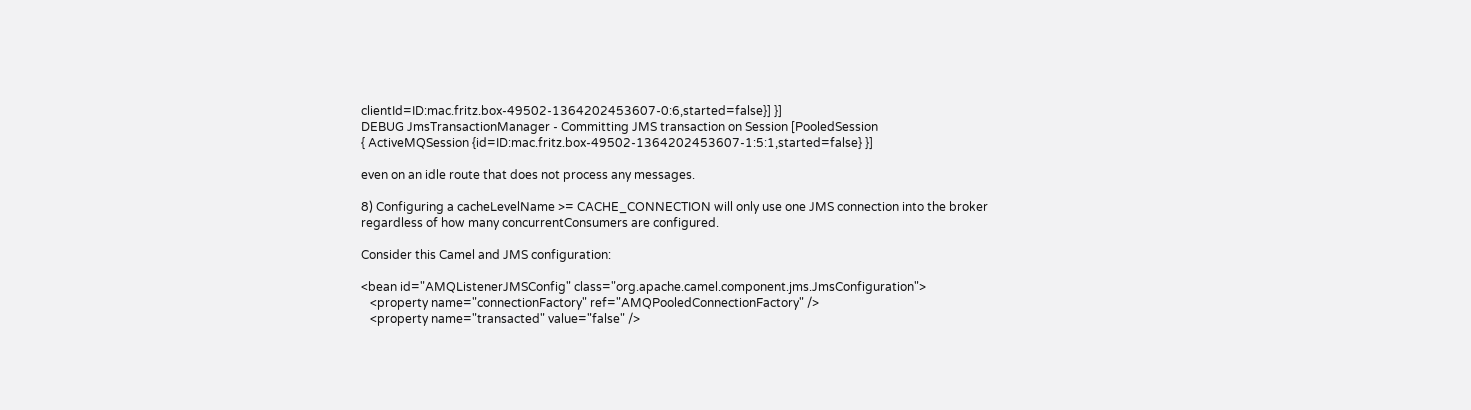clientId=ID:mac.fritz.box-49502-1364202453607-0:6,started=false}] }]
DEBUG JmsTransactionManager - Committing JMS transaction on Session [PooledSession
{ ActiveMQSession {id=ID:mac.fritz.box-49502-1364202453607-1:5:1,started=false} }]

even on an idle route that does not process any messages.

8) Configuring a cacheLevelName >= CACHE_CONNECTION will only use one JMS connection into the broker regardless of how many concurrentConsumers are configured.

Consider this Camel and JMS configuration:

<bean id="AMQListenerJMSConfig" class="org.apache.camel.component.jms.JmsConfiguration">
   <property name="connectionFactory" ref="AMQPooledConnectionFactory" />
   <property name="transacted" value="false" />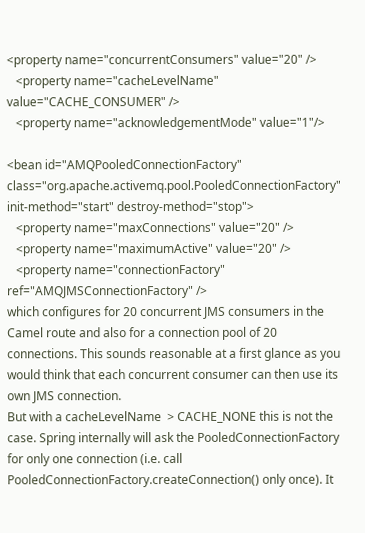<property name="concurrentConsumers" value="20" />
   <property name="cacheLevelName" value="CACHE_CONSUMER" />
   <property name="acknowledgementMode" value="1"/>

<bean id="AMQPooledConnectionFactory" class="org.apache.activemq.pool.PooledConnectionFactory" init-method="start" destroy-method="stop">
   <property name="maxConnections" value="20" />
   <property name="maximumActive" value="20" />
   <property name="connectionFactory" ref="AMQJMSConnectionFactory" />
which configures for 20 concurrent JMS consumers in the Camel route and also for a connection pool of 20 connections. This sounds reasonable at a first glance as you would think that each concurrent consumer can then use its own JMS connection.
But with a cacheLevelName  > CACHE_NONE this is not the case. Spring internally will ask the PooledConnectionFactory for only one connection (i.e. call PooledConnectionFactory.createConnection() only once). It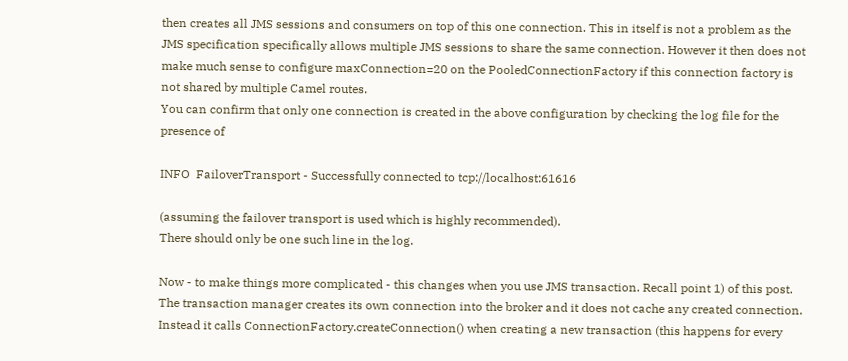then creates all JMS sessions and consumers on top of this one connection. This in itself is not a problem as the JMS specification specifically allows multiple JMS sessions to share the same connection. However it then does not make much sense to configure maxConnection=20 on the PooledConnectionFactory if this connection factory is not shared by multiple Camel routes.
You can confirm that only one connection is created in the above configuration by checking the log file for the presence of

INFO  FailoverTransport - Successfully connected to tcp://localhost:61616

(assuming the failover transport is used which is highly recommended).
There should only be one such line in the log.

Now - to make things more complicated - this changes when you use JMS transaction. Recall point 1) of this post. The transaction manager creates its own connection into the broker and it does not cache any created connection. Instead it calls ConnectionFactory.createConnection() when creating a new transaction (this happens for every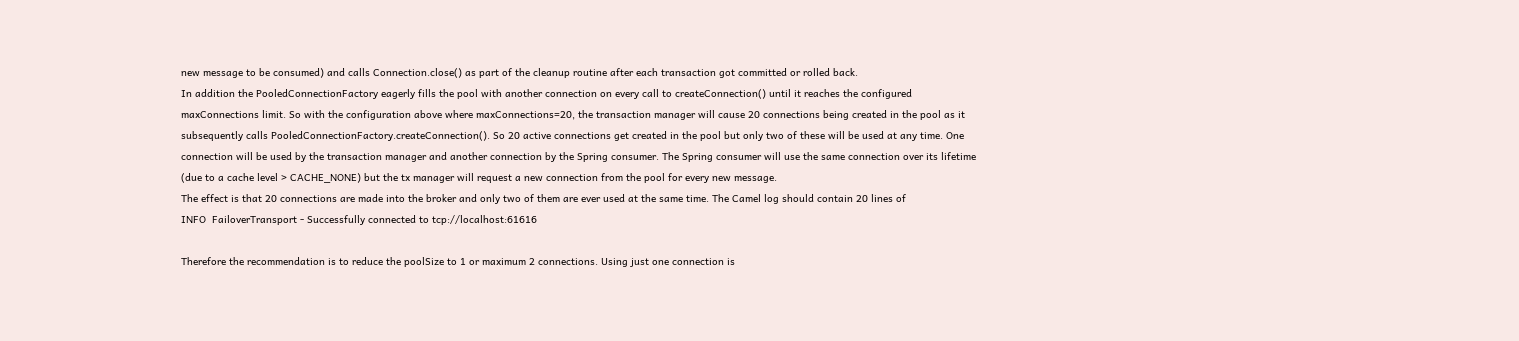new message to be consumed) and calls Connection.close() as part of the cleanup routine after each transaction got committed or rolled back.
In addition the PooledConnectionFactory eagerly fills the pool with another connection on every call to createConnection() until it reaches the configured maxConnections limit. So with the configuration above where maxConnections=20, the transaction manager will cause 20 connections being created in the pool as it subsequently calls PooledConnectionFactory.createConnection(). So 20 active connections get created in the pool but only two of these will be used at any time. One connection will be used by the transaction manager and another connection by the Spring consumer. The Spring consumer will use the same connection over its lifetime (due to a cache level > CACHE_NONE) but the tx manager will request a new connection from the pool for every new message.
The effect is that 20 connections are made into the broker and only two of them are ever used at the same time. The Camel log should contain 20 lines of
INFO  FailoverTransport - Successfully connected to tcp://localhost:61616

Therefore the recommendation is to reduce the poolSize to 1 or maximum 2 connections. Using just one connection is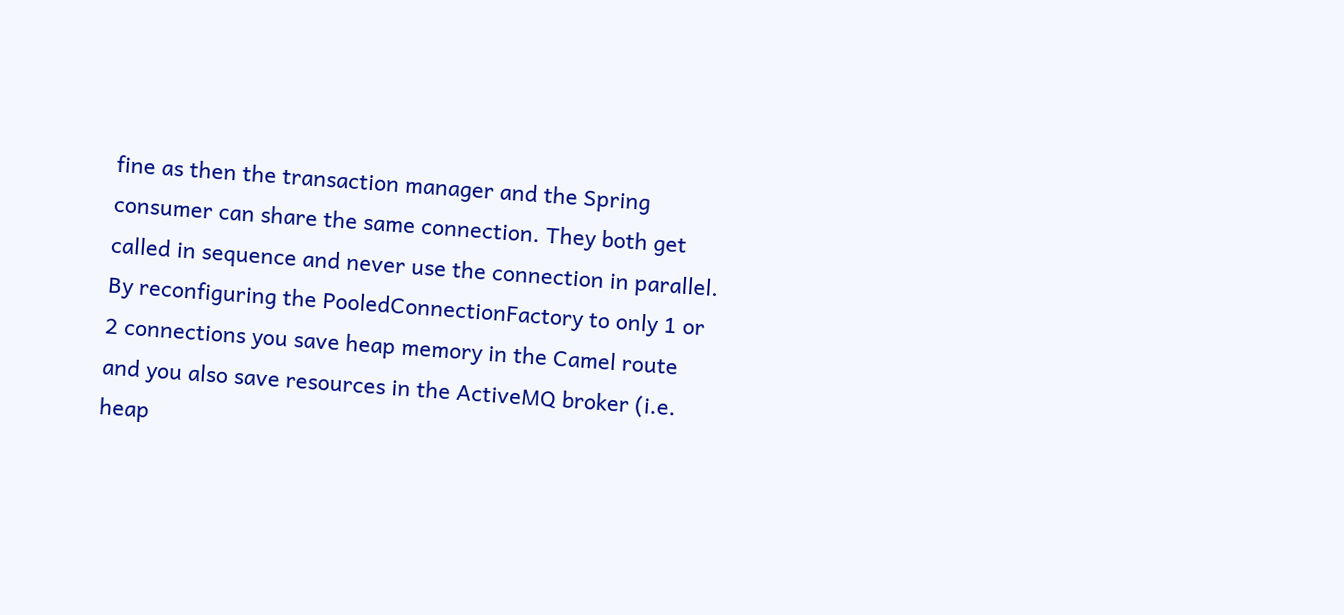fine as then the transaction manager and the Spring consumer can share the same connection. They both get called in sequence and never use the connection in parallel.
By reconfiguring the PooledConnectionFactory to only 1 or 2 connections you save heap memory in the Camel route and you also save resources in the ActiveMQ broker (i.e. heap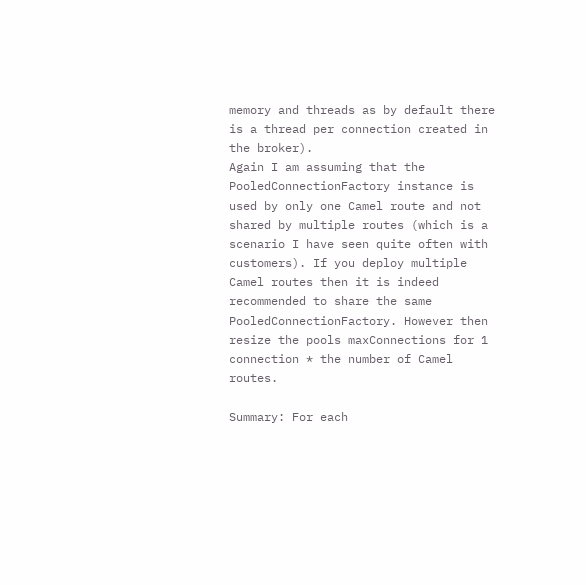memory and threads as by default there is a thread per connection created in the broker).
Again I am assuming that the PooledConnectionFactory instance is used by only one Camel route and not shared by multiple routes (which is a scenario I have seen quite often with customers). If you deploy multiple Camel routes then it is indeed recommended to share the same PooledConnectionFactory. However then resize the pools maxConnections for 1 connection * the number of Camel routes.

Summary: For each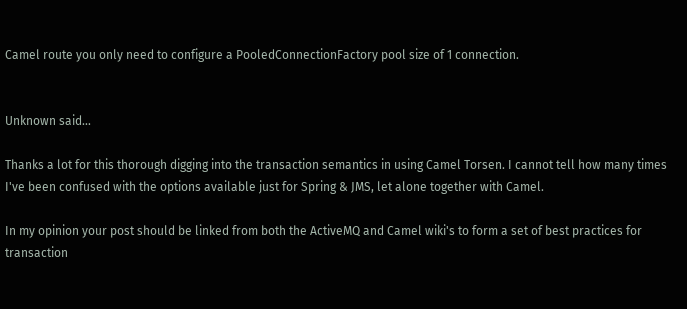Camel route you only need to configure a PooledConnectionFactory pool size of 1 connection.


Unknown said...

Thanks a lot for this thorough digging into the transaction semantics in using Camel Torsen. I cannot tell how many times I've been confused with the options available just for Spring & JMS, let alone together with Camel.

In my opinion your post should be linked from both the ActiveMQ and Camel wiki's to form a set of best practices for transaction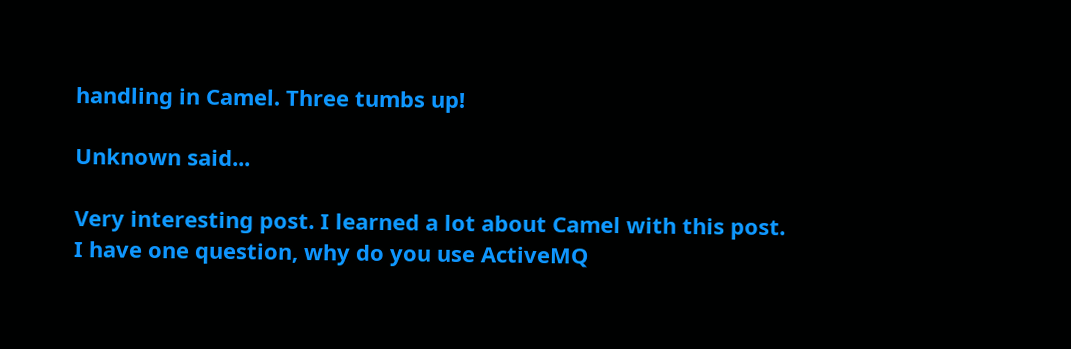handling in Camel. Three tumbs up!

Unknown said...

Very interesting post. I learned a lot about Camel with this post.
I have one question, why do you use ActiveMQ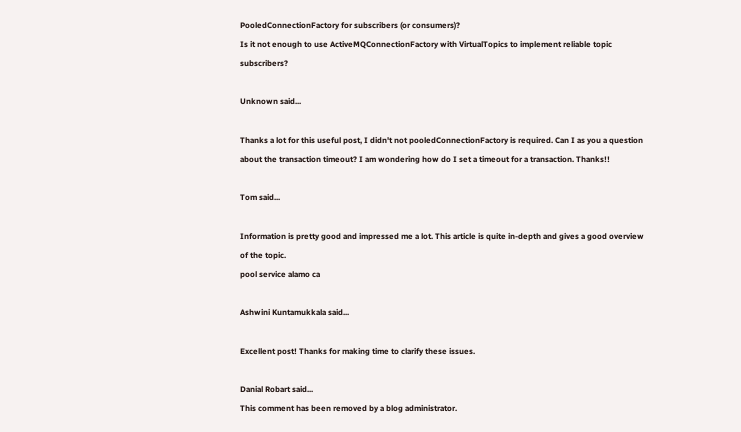PooledConnectionFactory for subscribers (or consumers)?
Is it not enough to use ActiveMQConnectionFactory with VirtualTopics to implement reliable topic subscribers?

Unknown said...

Thanks a lot for this useful post, I didn't not pooledConnectionFactory is required. Can I as you a question about the transaction timeout? I am wondering how do I set a timeout for a transaction. Thanks!!

Tom said...

Information is pretty good and impressed me a lot. This article is quite in-depth and gives a good overview of the topic.
pool service alamo ca

Ashwini Kuntamukkala said...

Excellent post! Thanks for making time to clarify these issues.

Danial Robart said...
This comment has been removed by a blog administrator.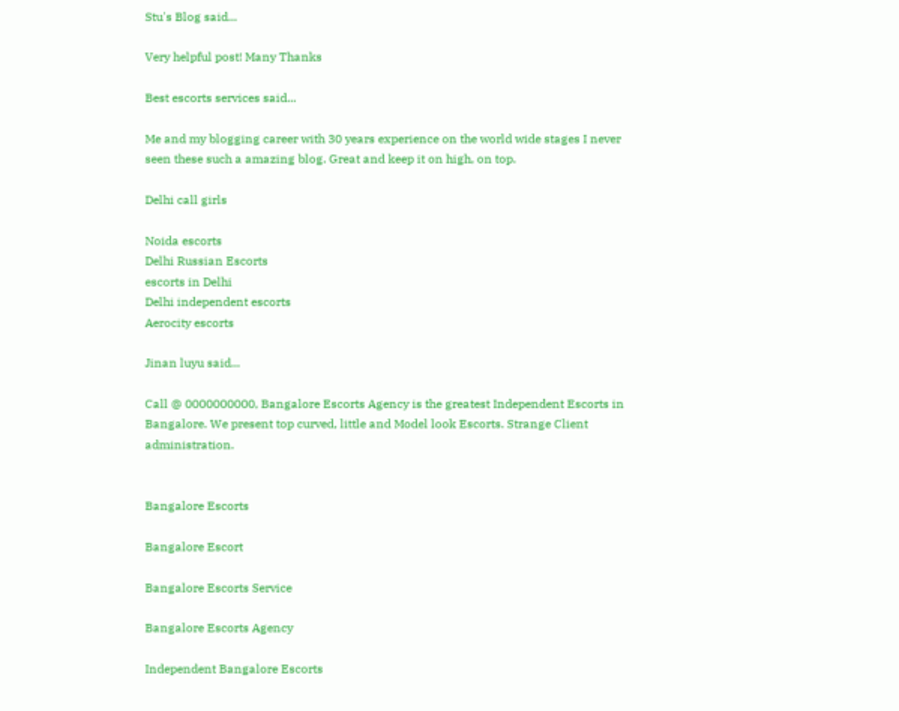Stu's Blog said...

Very helpful post! Many Thanks

Best escorts services said...

Me and my blogging career with 30 years experience on the world wide stages I never seen these such a amazing blog. Great and keep it on high, on top.

Delhi call girls

Noida escorts
Delhi Russian Escorts
escorts in Delhi
Delhi independent escorts
Aerocity escorts

Jinan luyu said...

Call @ 0000000000, Bangalore Escorts Agency is the greatest Independent Escorts in Bangalore. We present top curved, little and Model look Escorts. Strange Client administration.


Bangalore Escorts

Bangalore Escort

Bangalore Escorts Service

Bangalore Escorts Agency

Independent Bangalore Escorts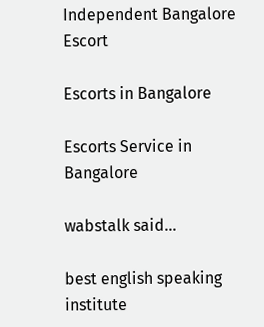Independent Bangalore Escort

Escorts in Bangalore

Escorts Service in Bangalore

wabstalk said...

best english speaking institute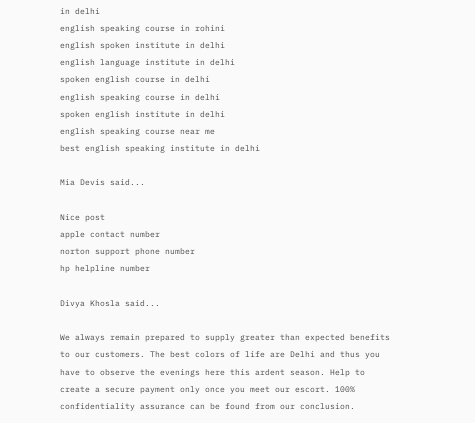in delhi
english speaking course in rohini
english spoken institute in delhi
english language institute in delhi
spoken english course in delhi
english speaking course in delhi
spoken english institute in delhi
english speaking course near me
best english speaking institute in delhi

Mia Devis said...

Nice post
apple contact number
norton support phone number
hp helpline number

Divya Khosla said...

We always remain prepared to supply greater than expected benefits to our customers. The best colors of life are Delhi and thus you have to observe the evenings here this ardent season. Help to create a secure payment only once you meet our escort. 100% confidentiality assurance can be found from our conclusion.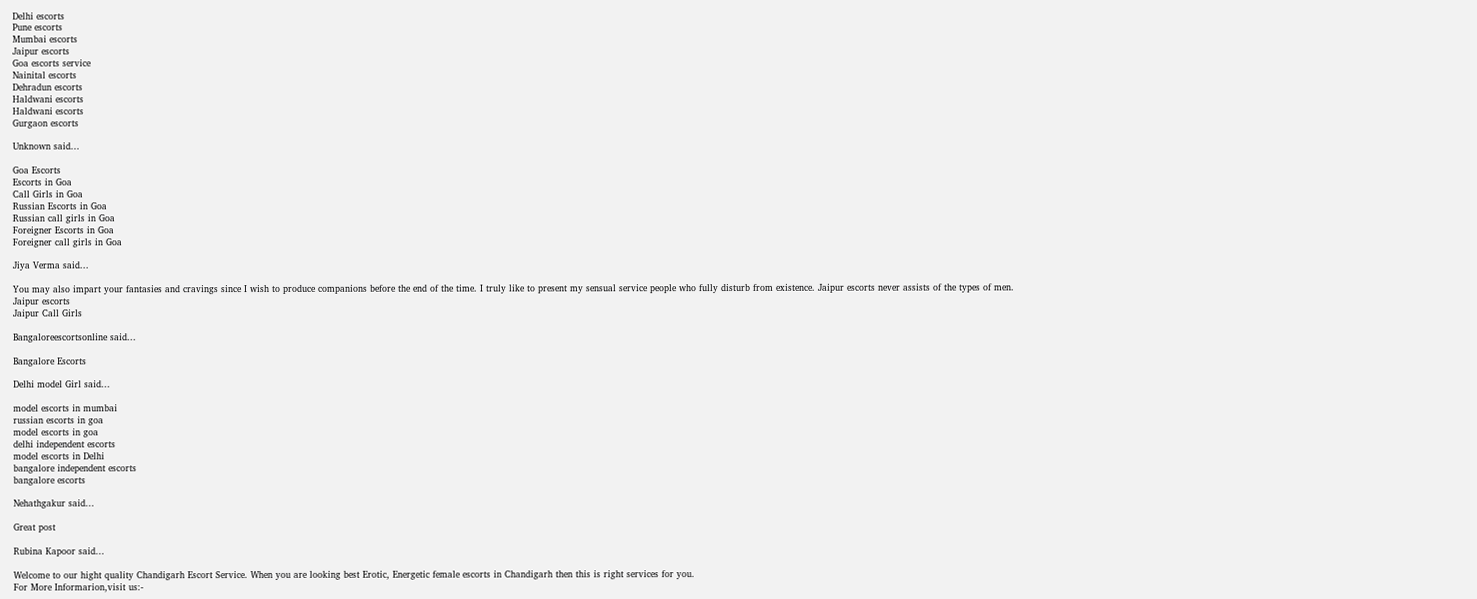Delhi escorts
Pune escorts
Mumbai escorts
Jaipur escorts
Goa escorts service
Nainital escorts
Dehradun escorts
Haldwani escorts
Haldwani escorts
Gurgaon escorts

Unknown said...

Goa Escorts
Escorts in Goa
Call Girls in Goa
Russian Escorts in Goa
Russian call girls in Goa
Foreigner Escorts in Goa
Foreigner call girls in Goa

Jiya Verma said...

You may also impart your fantasies and cravings since I wish to produce companions before the end of the time. I truly like to present my sensual service people who fully disturb from existence. Jaipur escorts never assists of the types of men.
Jaipur escorts
Jaipur Call Girls

Bangaloreescortsonline said...

Bangalore Escorts

Delhi model Girl said...

model escorts in mumbai
russian escorts in goa
model escorts in goa
delhi independent escorts
model escorts in Delhi
bangalore independent escorts
bangalore escorts

Nehathgakur said...

Great post

Rubina Kapoor said...

Welcome to our hight quality Chandigarh Escort Service. When you are looking best Erotic, Energetic female escorts in Chandigarh then this is right services for you.
For More Informarion,visit us:-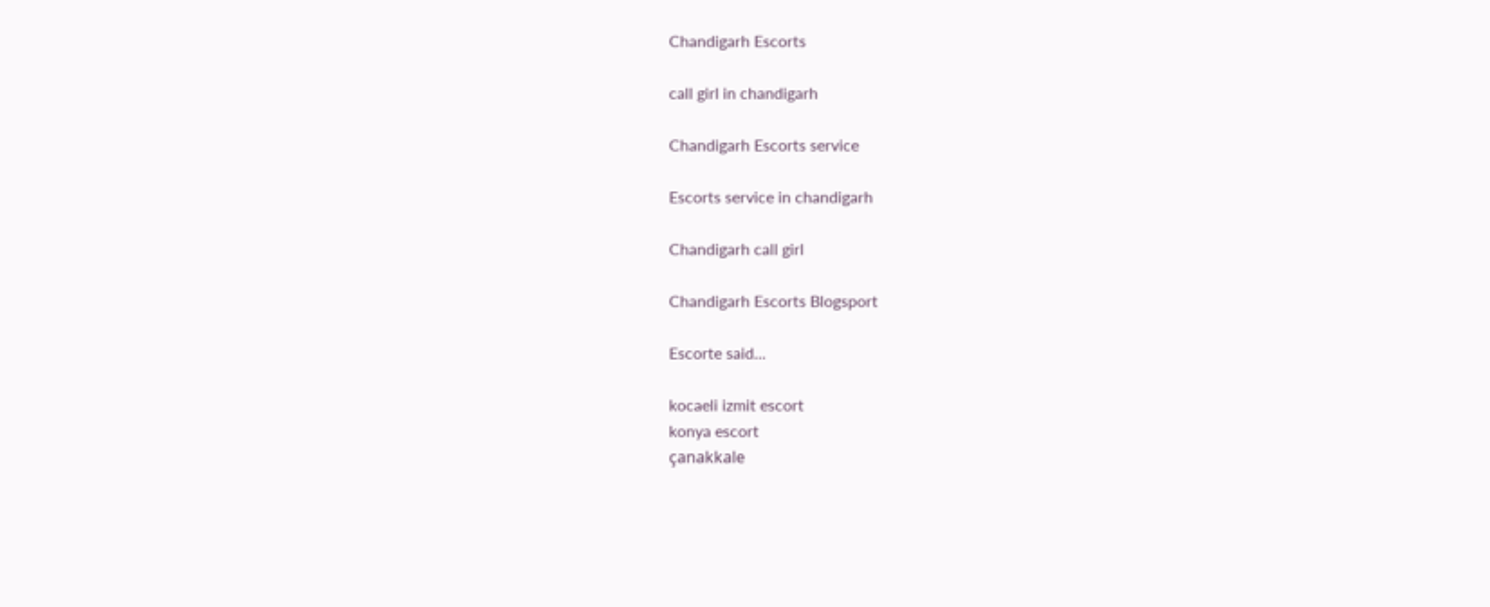Chandigarh Escorts

call girl in chandigarh

Chandigarh Escorts service

Escorts service in chandigarh

Chandigarh call girl

Chandigarh Escorts Blogsport

Escorte said...

kocaeli izmit escort
konya escort
çanakkale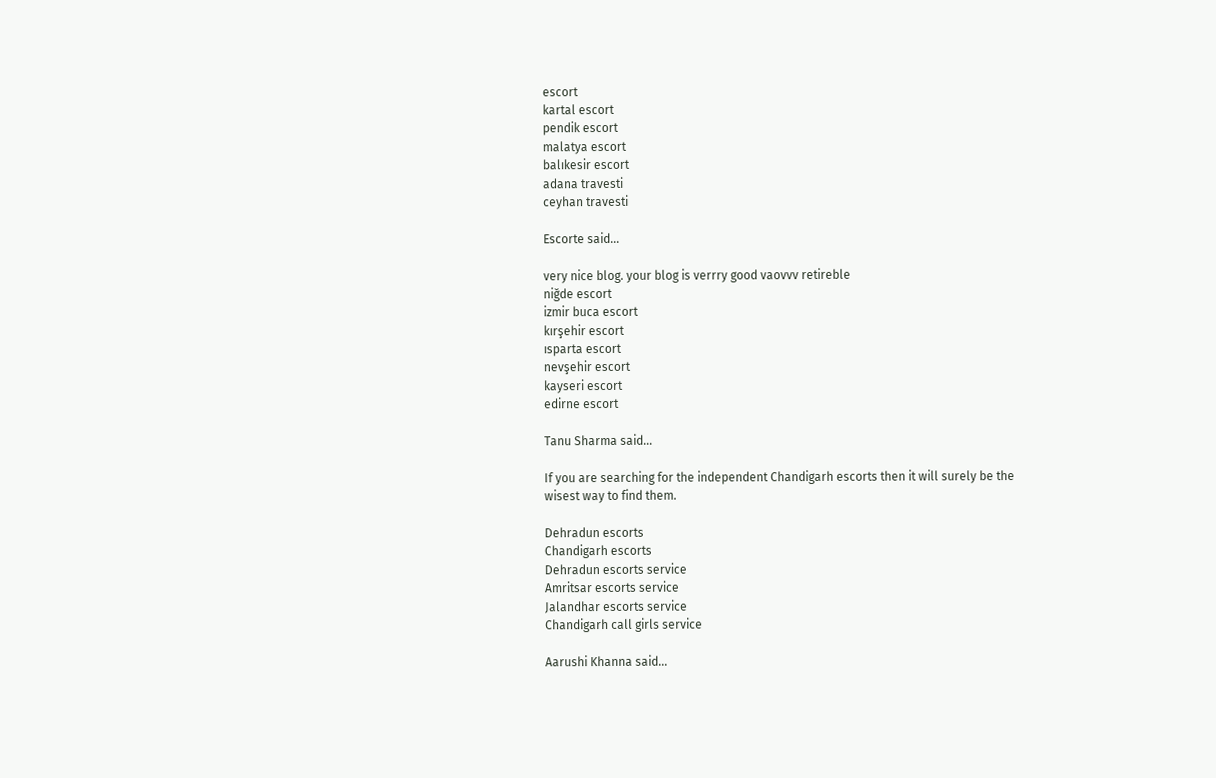escort
kartal escort
pendik escort
malatya escort
balıkesir escort
adana travesti
ceyhan travesti

Escorte said...

very nice blog. your blog is verrry good vaovvv retireble
niğde escort
izmir buca escort
kırşehir escort
ısparta escort
nevşehir escort
kayseri escort
edirne escort

Tanu Sharma said...

If you are searching for the independent Chandigarh escorts then it will surely be the wisest way to find them.

Dehradun escorts
Chandigarh escorts
Dehradun escorts service
Amritsar escorts service
Jalandhar escorts service
Chandigarh call girls service

Aarushi Khanna said...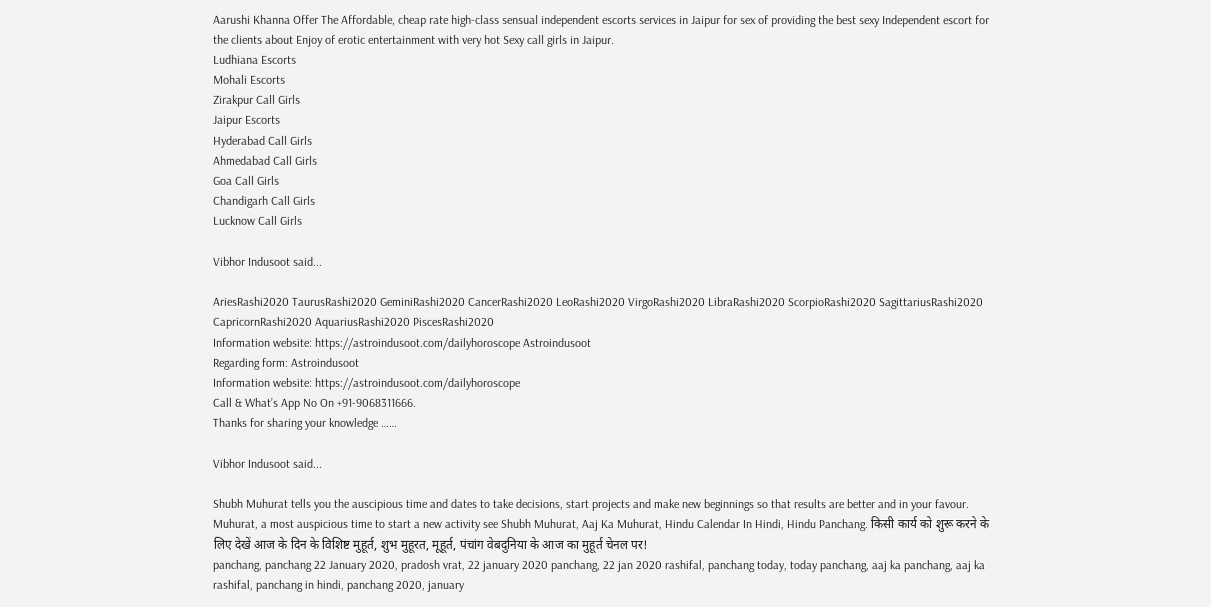Aarushi Khanna Offer The Affordable, cheap rate high-class sensual independent escorts services in Jaipur for sex of providing the best sexy Independent escort for the clients about Enjoy of erotic entertainment with very hot Sexy call girls in Jaipur.
Ludhiana Escorts
Mohali Escorts
Zirakpur Call Girls
Jaipur Escorts
Hyderabad Call Girls
Ahmedabad Call Girls
Goa Call Girls
Chandigarh Call Girls
Lucknow Call Girls

Vibhor Indusoot said...

AriesRashi2020 TaurusRashi2020 GeminiRashi2020 CancerRashi2020 LeoRashi2020 VirgoRashi2020 LibraRashi2020 ScorpioRashi2020 SagittariusRashi2020 CapricornRashi2020 AquariusRashi2020 PiscesRashi2020
Information website: https://astroindusoot.com/dailyhoroscope Astroindusoot
Regarding form: Astroindusoot
Information website: https://astroindusoot.com/dailyhoroscope
Call & What’s App No On +91-9068311666.
Thanks for sharing your knowledge ……

Vibhor Indusoot said...

Shubh Muhurat tells you the auscipious time and dates to take decisions, start projects and make new beginnings so that results are better and in your favour. Muhurat, a most auspicious time to start a new activity see Shubh Muhurat, Aaj Ka Muhurat, Hindu Calendar In Hindi, Hindu Panchang. किसी कार्य को शुरू करने के लिए देखें आज के दिन के विशिष्ट मुहूर्त, शुभ मुहूरत, मूहूर्त, पंचांग वेबदुनिया के आज का मुहूर्त चेनल पर!
panchang, panchang 22 January 2020, pradosh vrat, 22 january 2020 panchang, 22 jan 2020 rashifal, panchang today, today panchang, aaj ka panchang, aaj ka rashifal, panchang in hindi, panchang 2020, january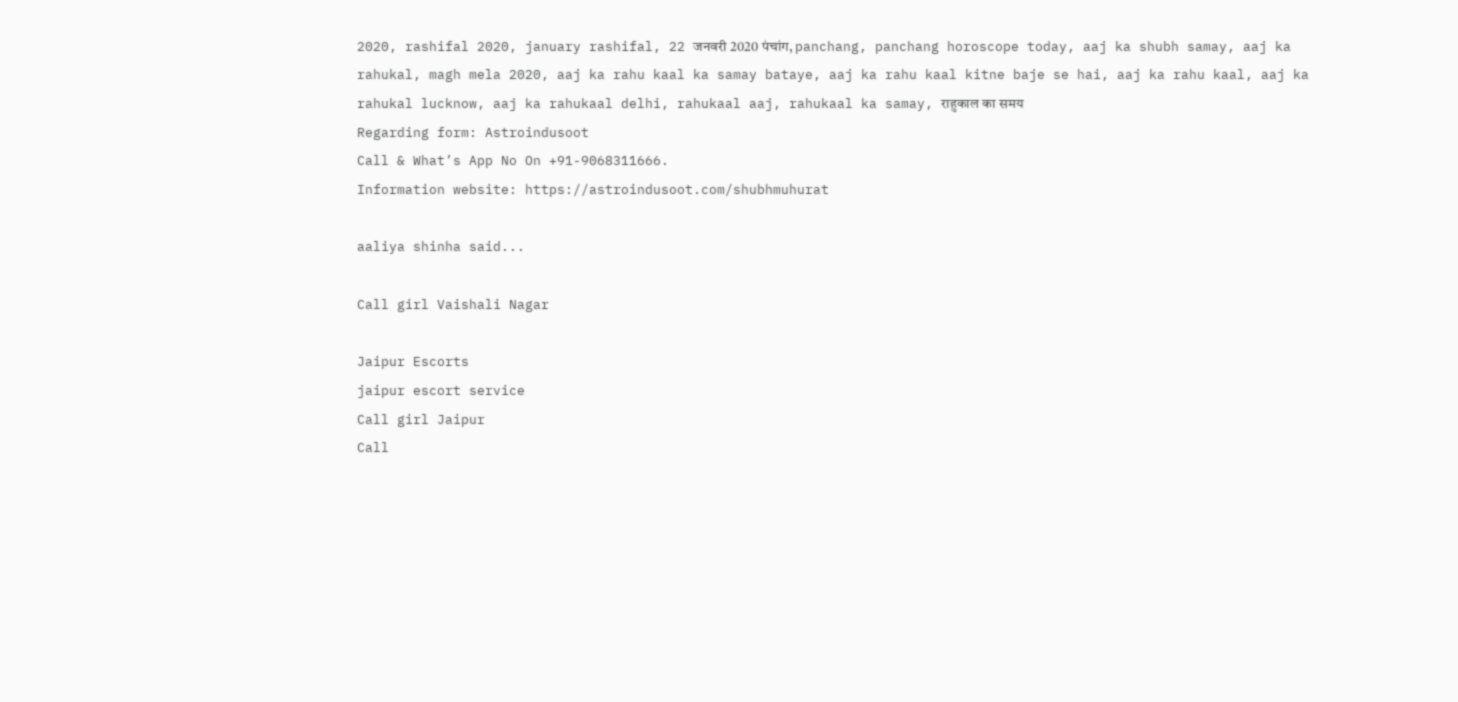2020, rashifal 2020, january rashifal, 22 जनवरी 2020 पंचांग, panchang, panchang horoscope today, aaj ka shubh samay, aaj ka rahukal, magh mela 2020, aaj ka rahu kaal ka samay bataye, aaj ka rahu kaal kitne baje se hai, aaj ka rahu kaal, aaj ka rahukal lucknow, aaj ka rahukaal delhi, rahukaal aaj, rahukaal ka samay, राहुकाल का समय
Regarding form: Astroindusoot
Call & What’s App No On +91-9068311666.
Information website: https://astroindusoot.com/shubhmuhurat

aaliya shinha said...

Call girl Vaishali Nagar

Jaipur Escorts
jaipur escort service
Call girl Jaipur
Call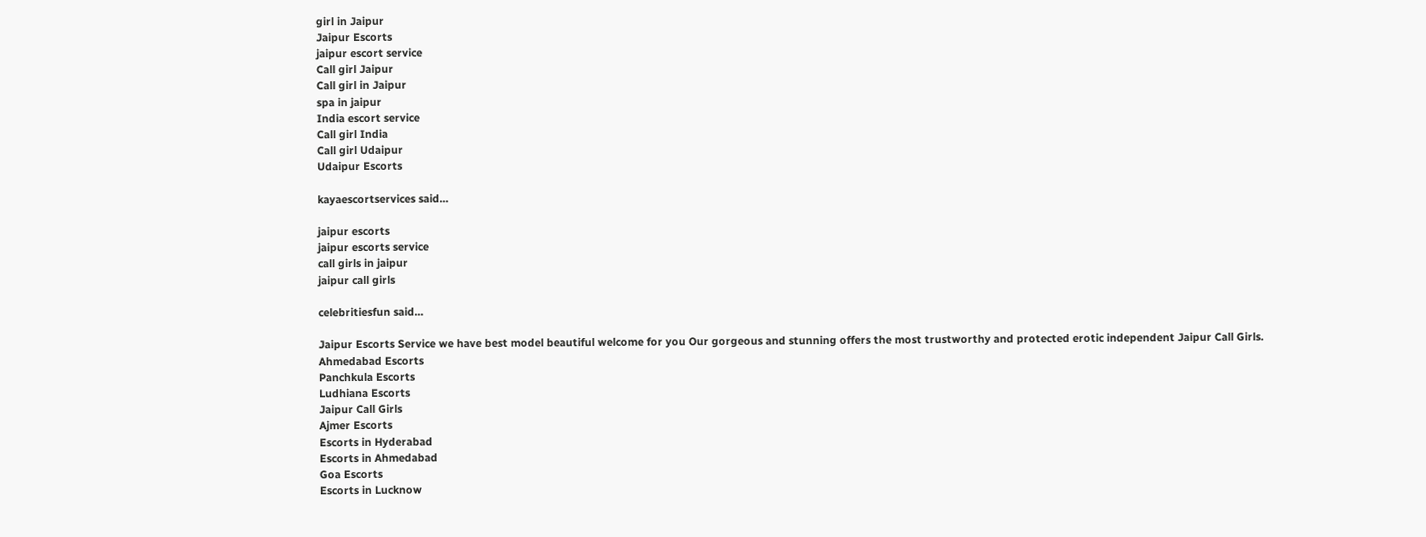girl in Jaipur
Jaipur Escorts
jaipur escort service
Call girl Jaipur
Call girl in Jaipur
spa in jaipur
India escort service
Call girl India
Call girl Udaipur
Udaipur Escorts

kayaescortservices said...

jaipur escorts
jaipur escorts service
call girls in jaipur
jaipur call girls

celebritiesfun said...

Jaipur Escorts Service we have best model beautiful welcome for you Our gorgeous and stunning offers the most trustworthy and protected erotic independent Jaipur Call Girls.
Ahmedabad Escorts
Panchkula Escorts
Ludhiana Escorts
Jaipur Call Girls
Ajmer Escorts
Escorts in Hyderabad
Escorts in Ahmedabad
Goa Escorts
Escorts in Lucknow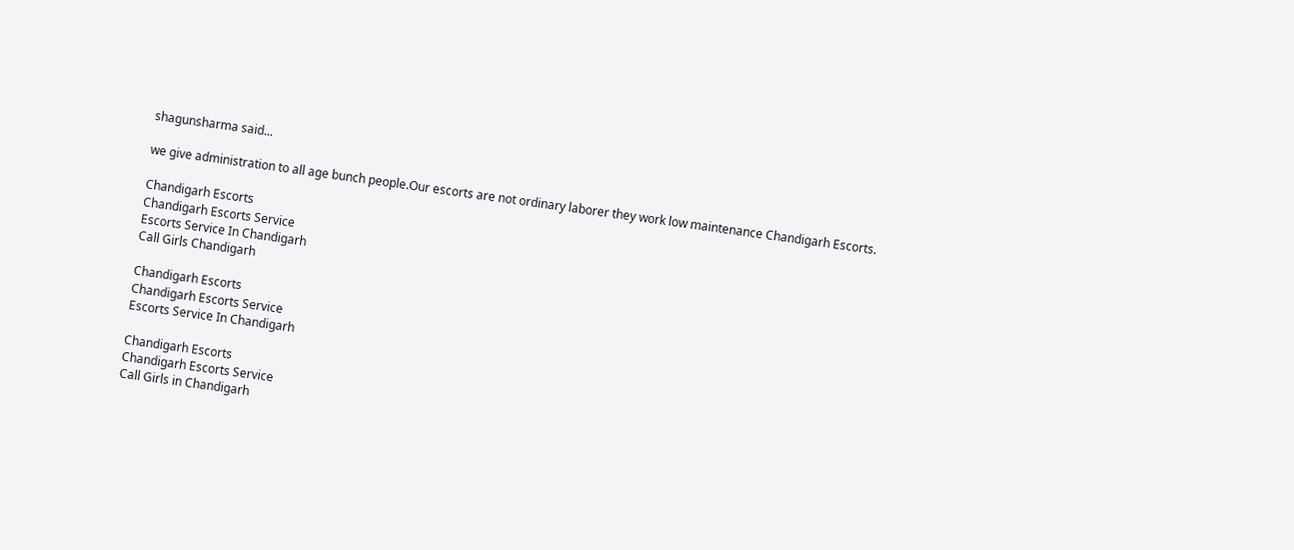shagunsharma said...

we give administration to all age bunch people.Our escorts are not ordinary laborer they work low maintenance Chandigarh Escorts.

Chandigarh Escorts
Chandigarh Escorts Service
Escorts Service In Chandigarh
Call Girls Chandigarh

Chandigarh Escorts
Chandigarh Escorts Service
Escorts Service In Chandigarh

Chandigarh Escorts
Chandigarh Escorts Service
Call Girls in Chandigarh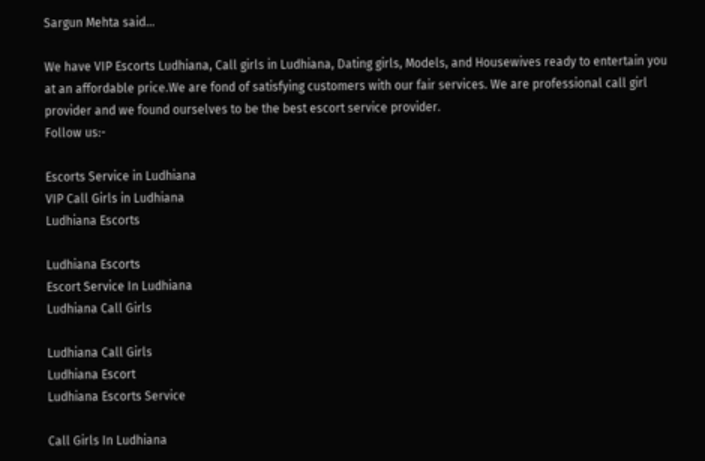Sargun Mehta said...

We have VIP Escorts Ludhiana, Call girls in Ludhiana, Dating girls, Models, and Housewives ready to entertain you at an affordable price.We are fond of satisfying customers with our fair services. We are professional call girl provider and we found ourselves to be the best escort service provider.
Follow us:-

Escorts Service in Ludhiana
VIP Call Girls in Ludhiana
Ludhiana Escorts

Ludhiana Escorts
Escort Service In Ludhiana
Ludhiana Call Girls

Ludhiana Call Girls
Ludhiana Escort
Ludhiana Escorts Service

Call Girls In Ludhiana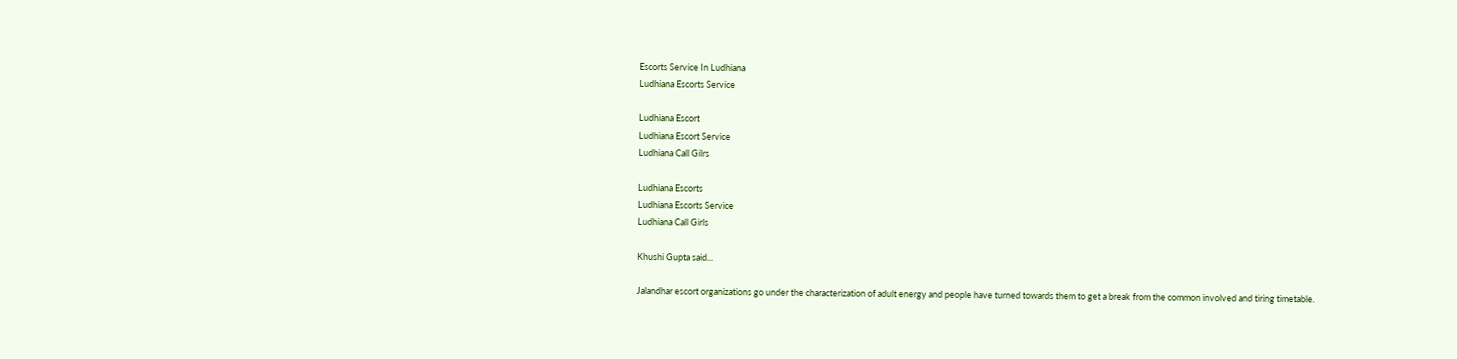Escorts Service In Ludhiana
Ludhiana Escorts Service

Ludhiana Escort
Ludhiana Escort Service
Ludhiana Call Gilrs

Ludhiana Escorts
Ludhiana Escorts Service
Ludhiana Call Girls

Khushi Gupta said...

Jalandhar escort organizations go under the characterization of adult energy and people have turned towards them to get a break from the common involved and tiring timetable.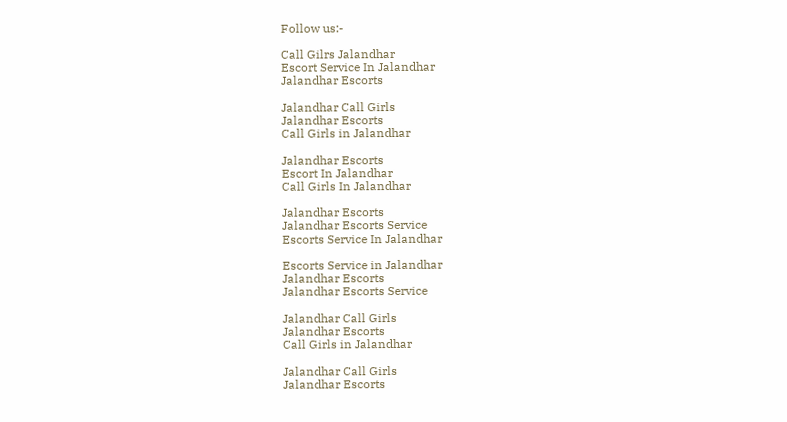Follow us:-

Call Gilrs Jalandhar
Escort Service In Jalandhar
Jalandhar Escorts

Jalandhar Call Girls
Jalandhar Escorts
Call Girls in Jalandhar

Jalandhar Escorts
Escort In Jalandhar
Call Girls In Jalandhar

Jalandhar Escorts
Jalandhar Escorts Service
Escorts Service In Jalandhar

Escorts Service in Jalandhar
Jalandhar Escorts
Jalandhar Escorts Service

Jalandhar Call Girls
Jalandhar Escorts
Call Girls in Jalandhar

Jalandhar Call Girls
Jalandhar Escorts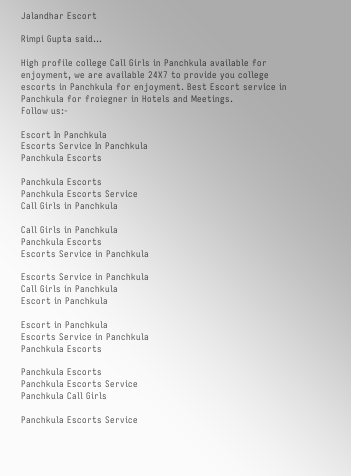Jalandhar Escort

Rimpi Gupta said...

High profile college Call Girls in Panchkula available for enjoyment, we are available 24X7 to provide you college escorts in Panchkula for enjoyment. Best Escort service in Panchkula for froiegner in Hotels and Meetings.
Follow us:-

Escort In Panchkula
Escorts Service In Panchkula
Panchkula Escorts

Panchkula Escorts
Panchkula Escorts Service
Call Girls in Panchkula

Call Girls in Panchkula
Panchkula Escorts
Escorts Service in Panchkula

Escorts Service in Panchkula
Call Girls in Panchkula
Escort in Panchkula

Escort in Panchkula
Escorts Service in Panchkula
Panchkula Escorts

Panchkula Escorts
Panchkula Escorts Service
Panchkula Call Girls

Panchkula Escorts Service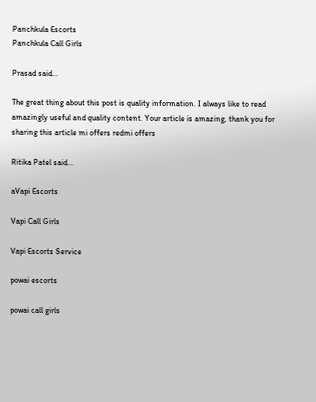Panchkula Escorts
Panchkula Call Girls

Prasad said...

The great thing about this post is quality information. I always like to read amazingly useful and quality content. Your article is amazing, thank you for sharing this article mi offers redmi offers

Ritika Patel said...

aVapi Escorts

Vapi Call Girls

Vapi Escorts Service

powai escorts

powai call girls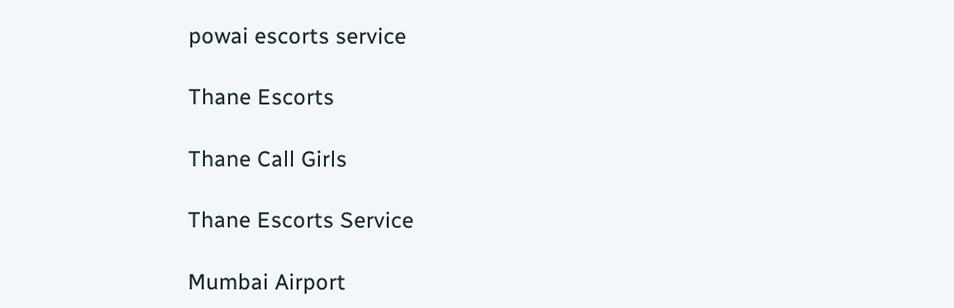powai escorts service

Thane Escorts

Thane Call Girls

Thane Escorts Service

Mumbai Airport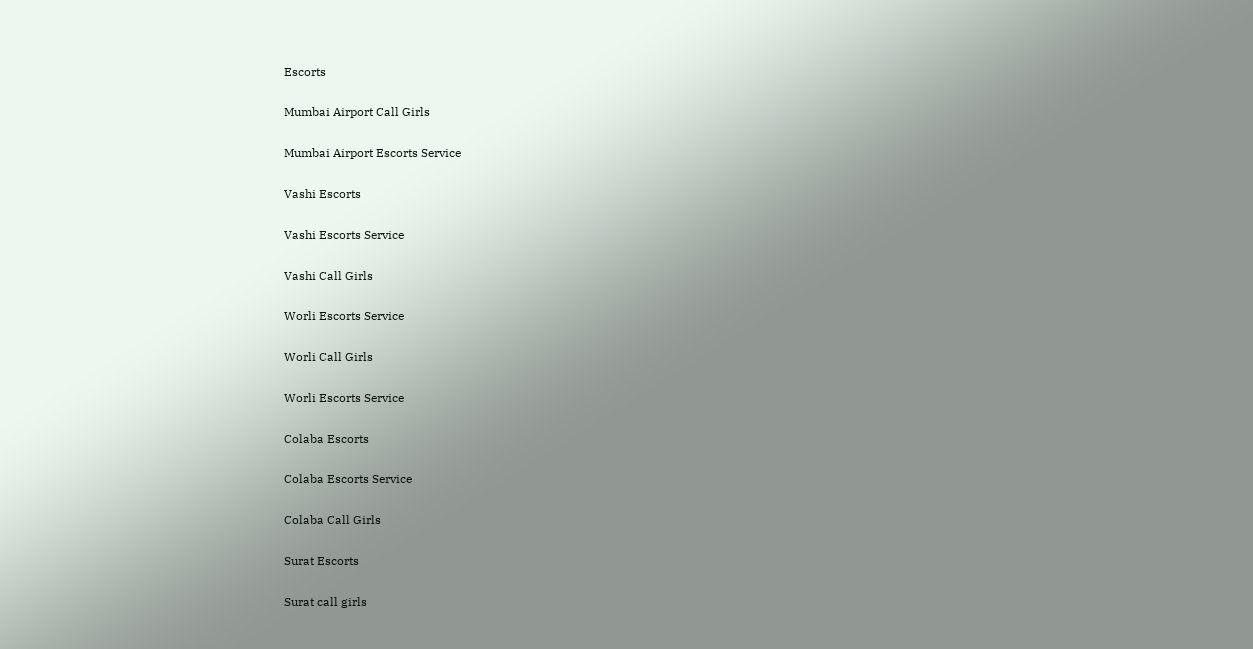Escorts

Mumbai Airport Call Girls

Mumbai Airport Escorts Service

Vashi Escorts

Vashi Escorts Service

Vashi Call Girls

Worli Escorts Service

Worli Call Girls

Worli Escorts Service

Colaba Escorts

Colaba Escorts Service

Colaba Call Girls

Surat Escorts

Surat call girls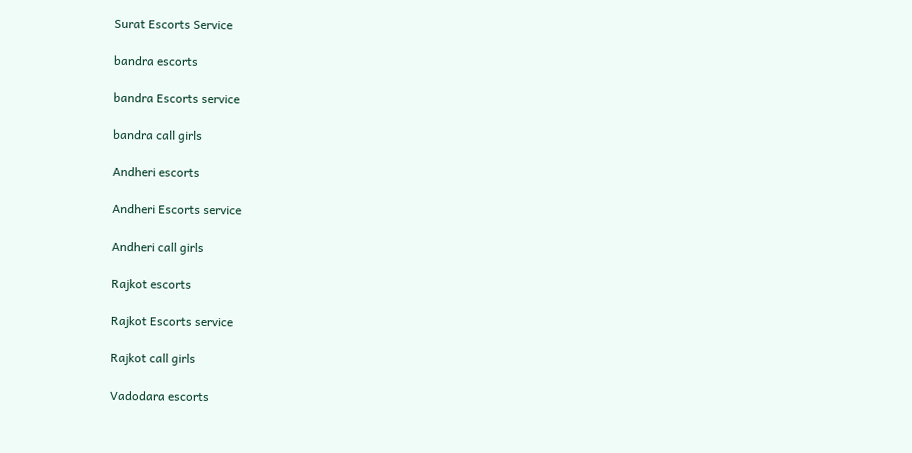Surat Escorts Service

bandra escorts

bandra Escorts service

bandra call girls

Andheri escorts

Andheri Escorts service

Andheri call girls

Rajkot escorts

Rajkot Escorts service

Rajkot call girls

Vadodara escorts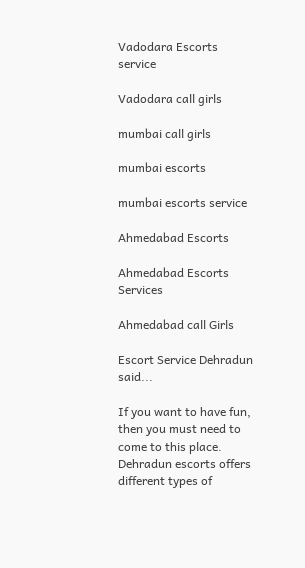Vadodara Escorts service

Vadodara call girls

mumbai call girls

mumbai escorts

mumbai escorts service

Ahmedabad Escorts

Ahmedabad Escorts Services

Ahmedabad call Girls

Escort Service Dehradun said...

If you want to have fun, then you must need to come to this place. Dehradun escorts offers different types of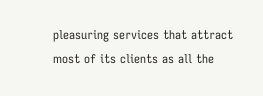pleasuring services that attract most of its clients as all the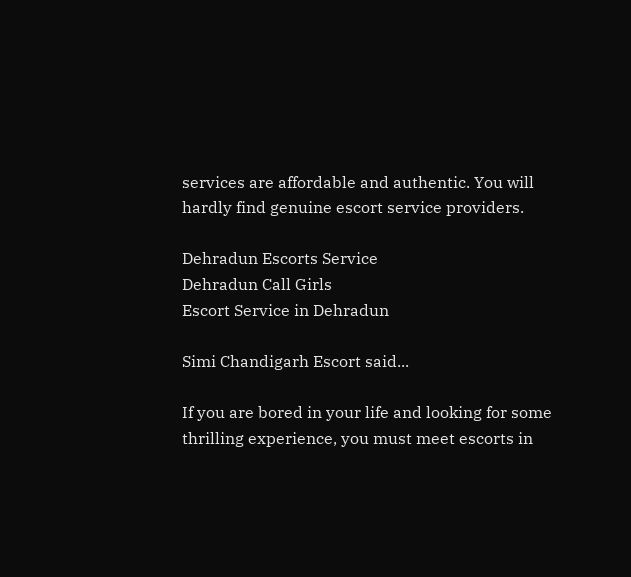services are affordable and authentic. You will hardly find genuine escort service providers.

Dehradun Escorts Service
Dehradun Call Girls
Escort Service in Dehradun

Simi Chandigarh Escort said...

If you are bored in your life and looking for some thrilling experience, you must meet escorts in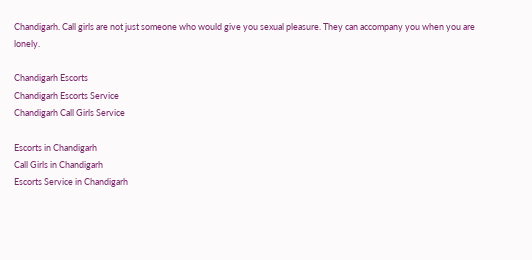Chandigarh. Call girls are not just someone who would give you sexual pleasure. They can accompany you when you are lonely.

Chandigarh Escorts
Chandigarh Escorts Service
Chandigarh Call Girls Service

Escorts in Chandigarh
Call Girls in Chandigarh
Escorts Service in Chandigarh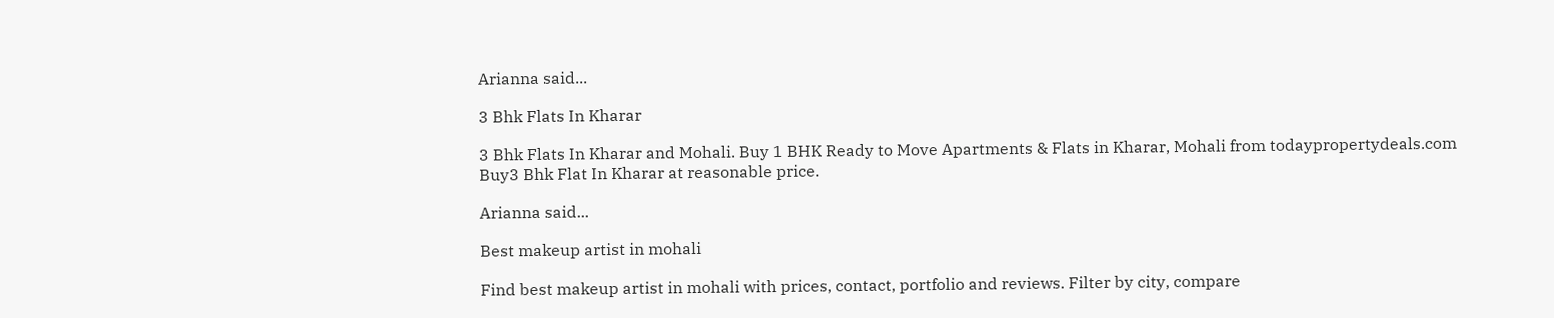Arianna said...

3 Bhk Flats In Kharar

3 Bhk Flats In Kharar and Mohali. Buy 1 BHK Ready to Move Apartments & Flats in Kharar, Mohali from todaypropertydeals.com
Buy3 Bhk Flat In Kharar at reasonable price.

Arianna said...

Best makeup artist in mohali

Find best makeup artist in mohali with prices, contact, portfolio and reviews. Filter by city, compare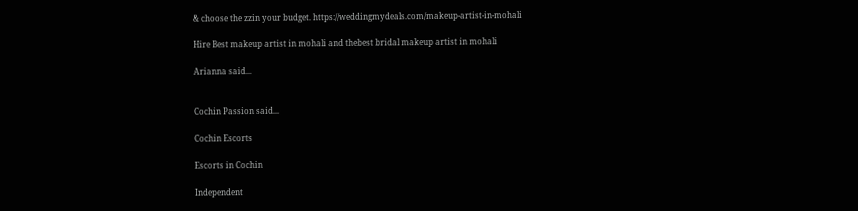& choose the zzin your budget. https://weddingmydeals.com/makeup-artist-in-mohali

Hire Best makeup artist in mohali and thebest bridal makeup artist in mohali

Arianna said...


Cochin Passion said...

Cochin Escorts

Escorts in Cochin

Independent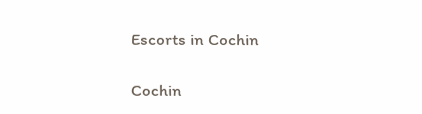Escorts in Cochin

Cochin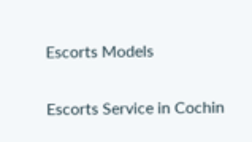Escorts Models

Escorts Service in Cochin